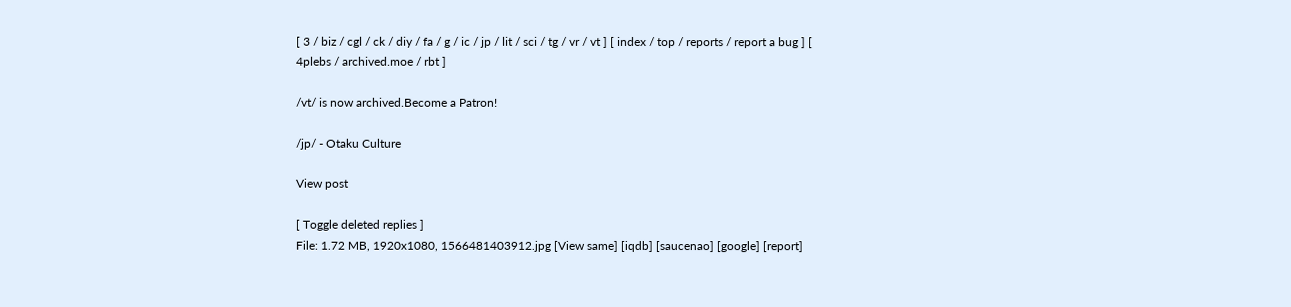[ 3 / biz / cgl / ck / diy / fa / g / ic / jp / lit / sci / tg / vr / vt ] [ index / top / reports / report a bug ] [ 4plebs / archived.moe / rbt ]

/vt/ is now archived.Become a Patron!

/jp/ - Otaku Culture

View post

[ Toggle deleted replies ]
File: 1.72 MB, 1920x1080, 1566481403912.jpg [View same] [iqdb] [saucenao] [google] [report]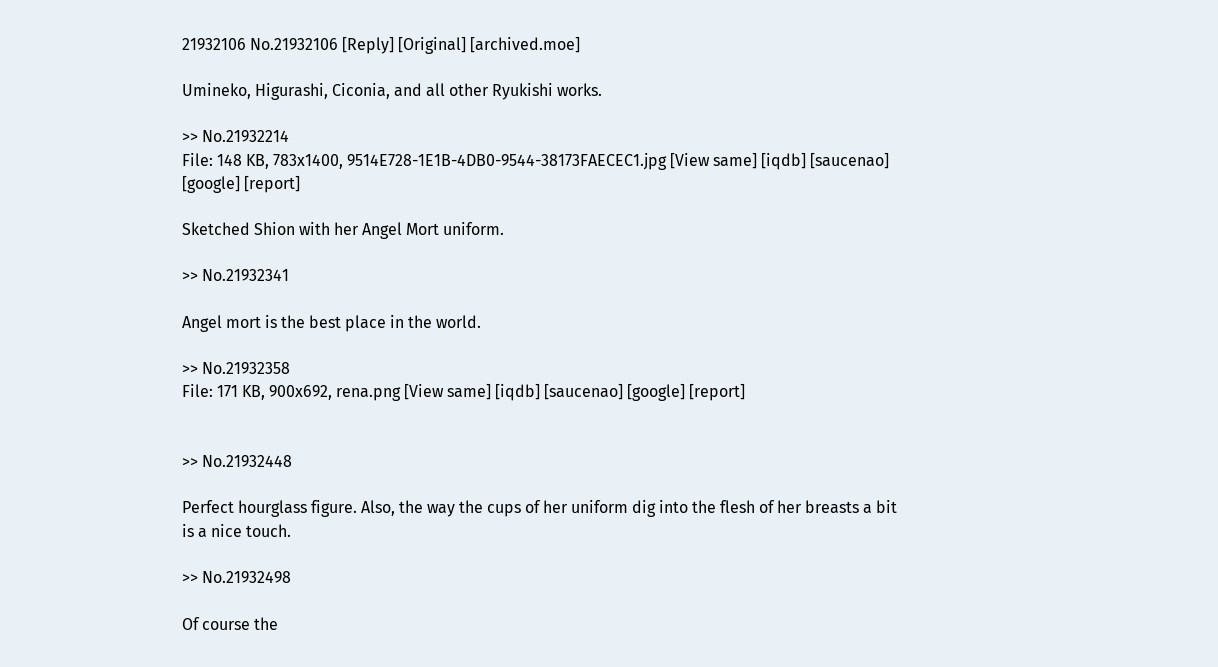21932106 No.21932106 [Reply] [Original] [archived.moe]

Umineko, Higurashi, Ciconia, and all other Ryukishi works.

>> No.21932214
File: 148 KB, 783x1400, 9514E728-1E1B-4DB0-9544-38173FAECEC1.jpg [View same] [iqdb] [saucenao] [google] [report]

Sketched Shion with her Angel Mort uniform.

>> No.21932341

Angel mort is the best place in the world.

>> No.21932358
File: 171 KB, 900x692, rena.png [View same] [iqdb] [saucenao] [google] [report]


>> No.21932448

Perfect hourglass figure. Also, the way the cups of her uniform dig into the flesh of her breasts a bit is a nice touch.

>> No.21932498

Of course the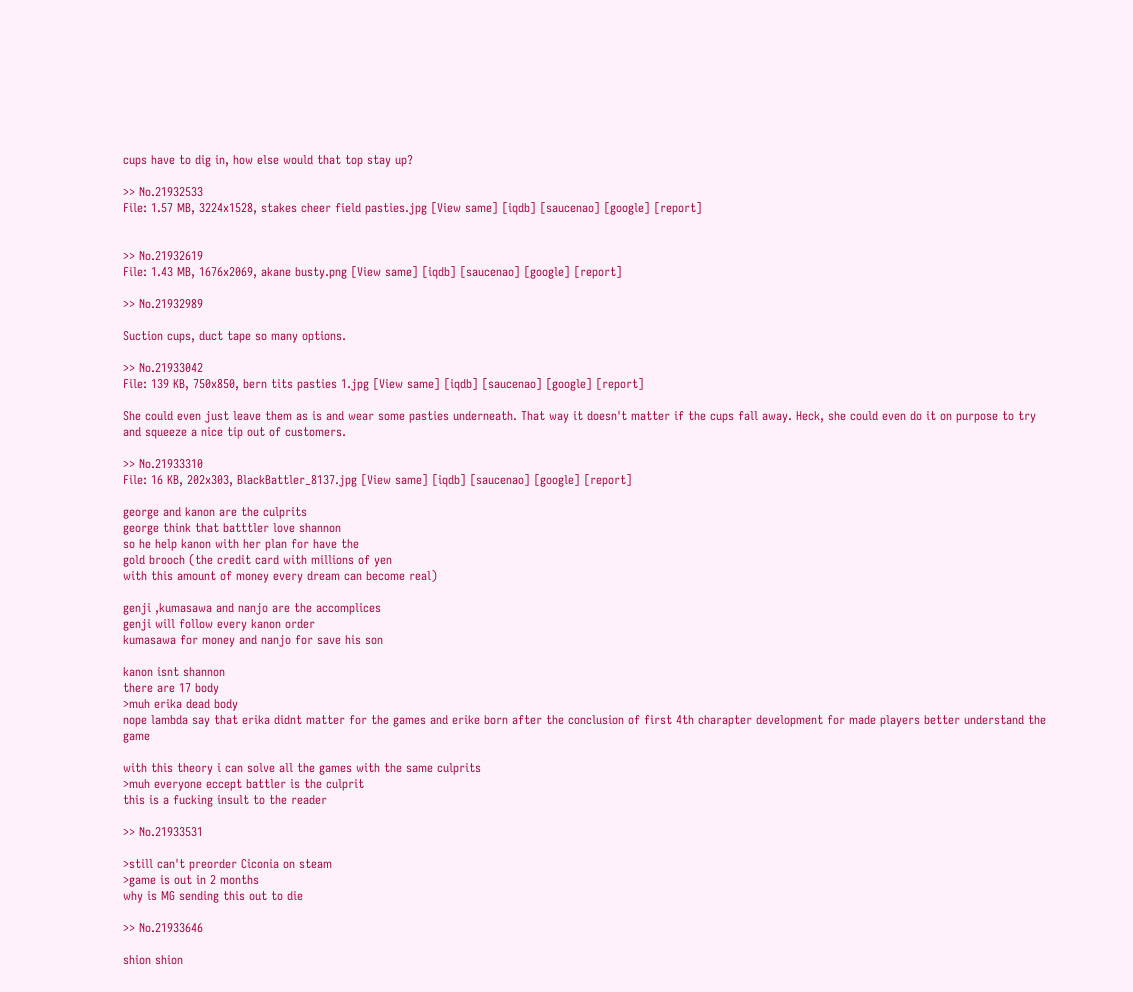cups have to dig in, how else would that top stay up?

>> No.21932533
File: 1.57 MB, 3224x1528, stakes cheer field pasties.jpg [View same] [iqdb] [saucenao] [google] [report]


>> No.21932619
File: 1.43 MB, 1676x2069, akane busty.png [View same] [iqdb] [saucenao] [google] [report]

>> No.21932989

Suction cups, duct tape so many options.

>> No.21933042
File: 139 KB, 750x850, bern tits pasties 1.jpg [View same] [iqdb] [saucenao] [google] [report]

She could even just leave them as is and wear some pasties underneath. That way it doesn't matter if the cups fall away. Heck, she could even do it on purpose to try and squeeze a nice tip out of customers.

>> No.21933310
File: 16 KB, 202x303, BlackBattler_8137.jpg [View same] [iqdb] [saucenao] [google] [report]

george and kanon are the culprits
george think that batttler love shannon
so he help kanon with her plan for have the
gold brooch (the credit card with millions of yen
with this amount of money every dream can become real)

genji ,kumasawa and nanjo are the accomplices
genji will follow every kanon order
kumasawa for money and nanjo for save his son

kanon isnt shannon
there are 17 body
>muh erika dead body
nope lambda say that erika didnt matter for the games and erike born after the conclusion of first 4th charapter development for made players better understand the game

with this theory i can solve all the games with the same culprits
>muh everyone eccept battler is the culprit
this is a fucking insult to the reader

>> No.21933531

>still can't preorder Ciconia on steam
>game is out in 2 months
why is MG sending this out to die

>> No.21933646

shion shion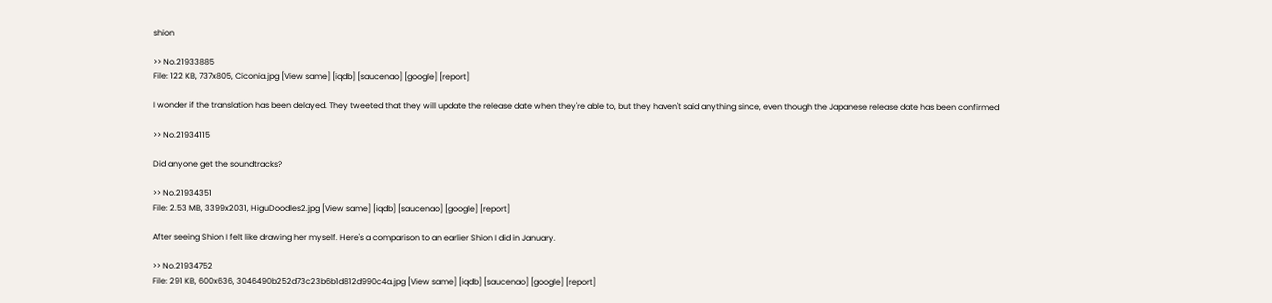shion

>> No.21933885
File: 122 KB, 737x805, Ciconia.jpg [View same] [iqdb] [saucenao] [google] [report]

I wonder if the translation has been delayed. They tweeted that they will update the release date when they're able to, but they haven't said anything since, even though the Japanese release date has been confirmed

>> No.21934115

Did anyone get the soundtracks?

>> No.21934351
File: 2.53 MB, 3399x2031, HiguDoodles2.jpg [View same] [iqdb] [saucenao] [google] [report]

After seeing Shion I felt like drawing her myself. Here's a comparison to an earlier Shion I did in January.

>> No.21934752
File: 291 KB, 600x636, 3046490b252d73c23b6b1d812d990c4a.jpg [View same] [iqdb] [saucenao] [google] [report]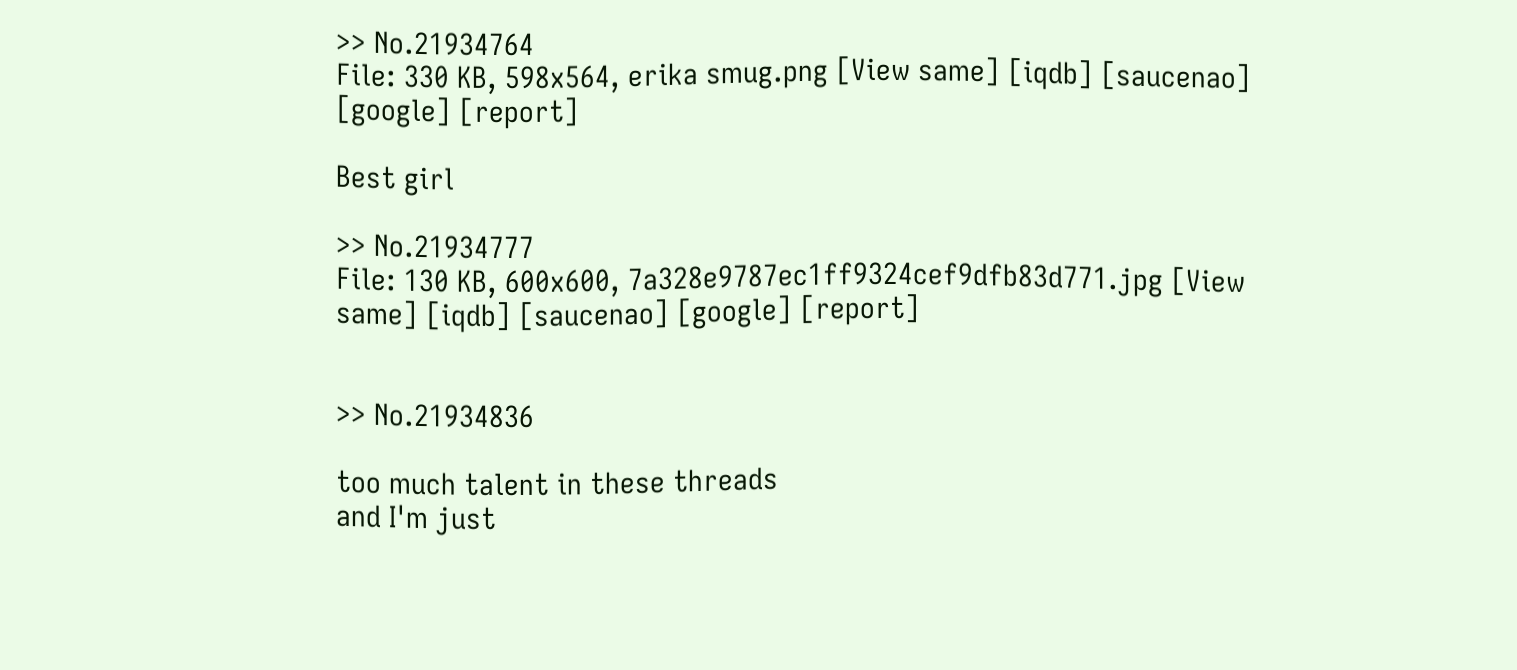>> No.21934764
File: 330 KB, 598x564, erika smug.png [View same] [iqdb] [saucenao] [google] [report]

Best girl

>> No.21934777
File: 130 KB, 600x600, 7a328e9787ec1ff9324cef9dfb83d771.jpg [View same] [iqdb] [saucenao] [google] [report]


>> No.21934836

too much talent in these threads
and I'm just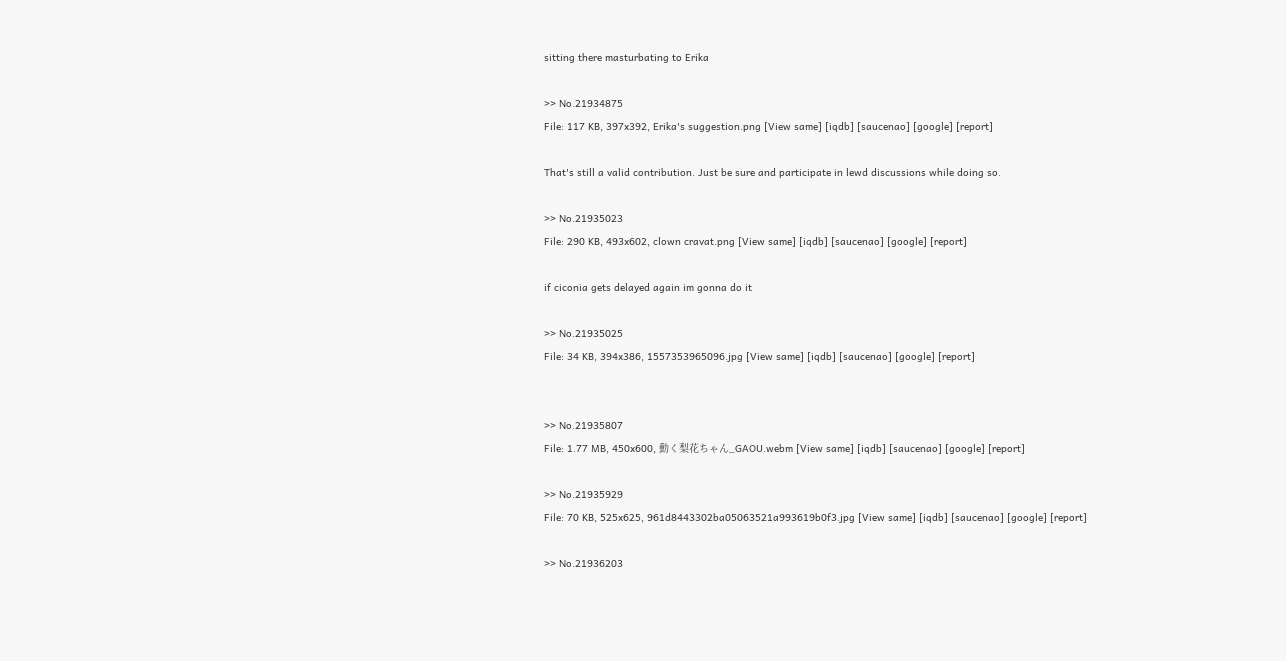sitting there masturbating to Erika

>> No.21934875
File: 117 KB, 397x392, Erika's suggestion.png [View same] [iqdb] [saucenao] [google] [report]

That's still a valid contribution. Just be sure and participate in lewd discussions while doing so.

>> No.21935023
File: 290 KB, 493x602, clown cravat.png [View same] [iqdb] [saucenao] [google] [report]

if ciconia gets delayed again im gonna do it

>> No.21935025
File: 34 KB, 394x386, 1557353965096.jpg [View same] [iqdb] [saucenao] [google] [report]


>> No.21935807
File: 1.77 MB, 450x600, 動く梨花ちゃん_GAOU.webm [View same] [iqdb] [saucenao] [google] [report]

>> No.21935929
File: 70 KB, 525x625, 961d8443302ba05063521a993619b0f3.jpg [View same] [iqdb] [saucenao] [google] [report]

>> No.21936203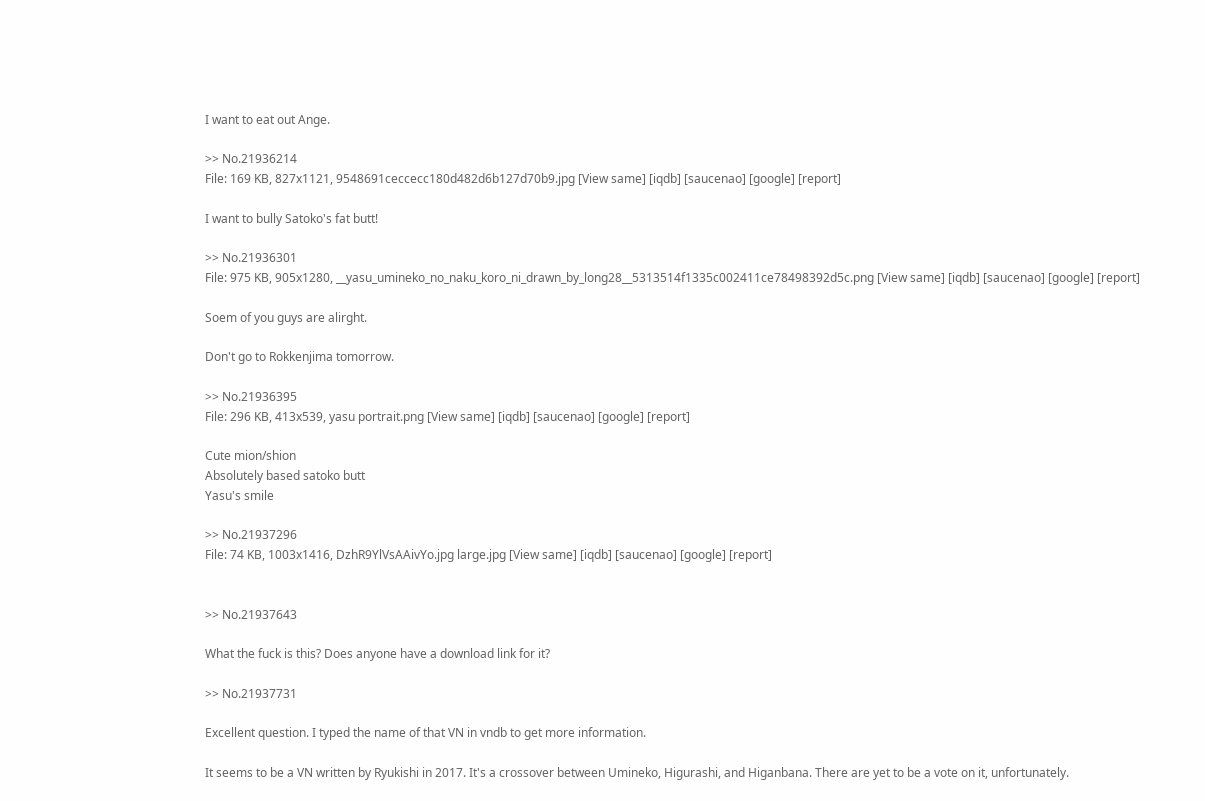I want to eat out Ange.

>> No.21936214
File: 169 KB, 827x1121, 9548691ceccecc180d482d6b127d70b9.jpg [View same] [iqdb] [saucenao] [google] [report]

I want to bully Satoko's fat butt!

>> No.21936301
File: 975 KB, 905x1280, __yasu_umineko_no_naku_koro_ni_drawn_by_long28__5313514f1335c002411ce78498392d5c.png [View same] [iqdb] [saucenao] [google] [report]

Soem of you guys are alirght.

Don't go to Rokkenjima tomorrow.

>> No.21936395
File: 296 KB, 413x539, yasu portrait.png [View same] [iqdb] [saucenao] [google] [report]

Cute mion/shion
Absolutely based satoko butt
Yasu's smile

>> No.21937296
File: 74 KB, 1003x1416, DzhR9YlVsAAivYo.jpg large.jpg [View same] [iqdb] [saucenao] [google] [report]


>> No.21937643

What the fuck is this? Does anyone have a download link for it?

>> No.21937731

Excellent question. I typed the name of that VN in vndb to get more information.

It seems to be a VN written by Ryukishi in 2017. It's a crossover between Umineko, Higurashi, and Higanbana. There are yet to be a vote on it, unfortunately.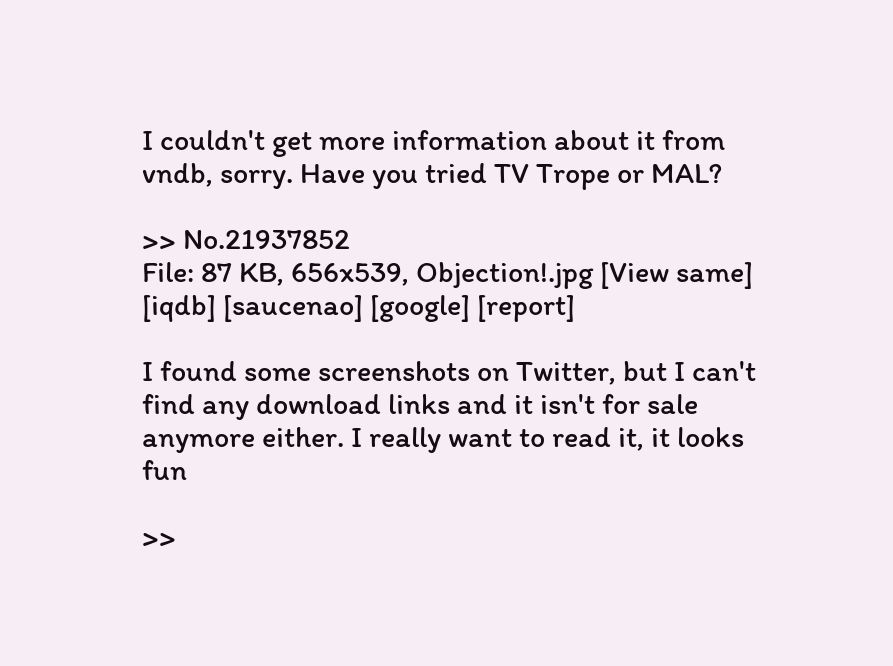I couldn't get more information about it from vndb, sorry. Have you tried TV Trope or MAL?

>> No.21937852
File: 87 KB, 656x539, Objection!.jpg [View same] [iqdb] [saucenao] [google] [report]

I found some screenshots on Twitter, but I can't find any download links and it isn't for sale anymore either. I really want to read it, it looks fun

>>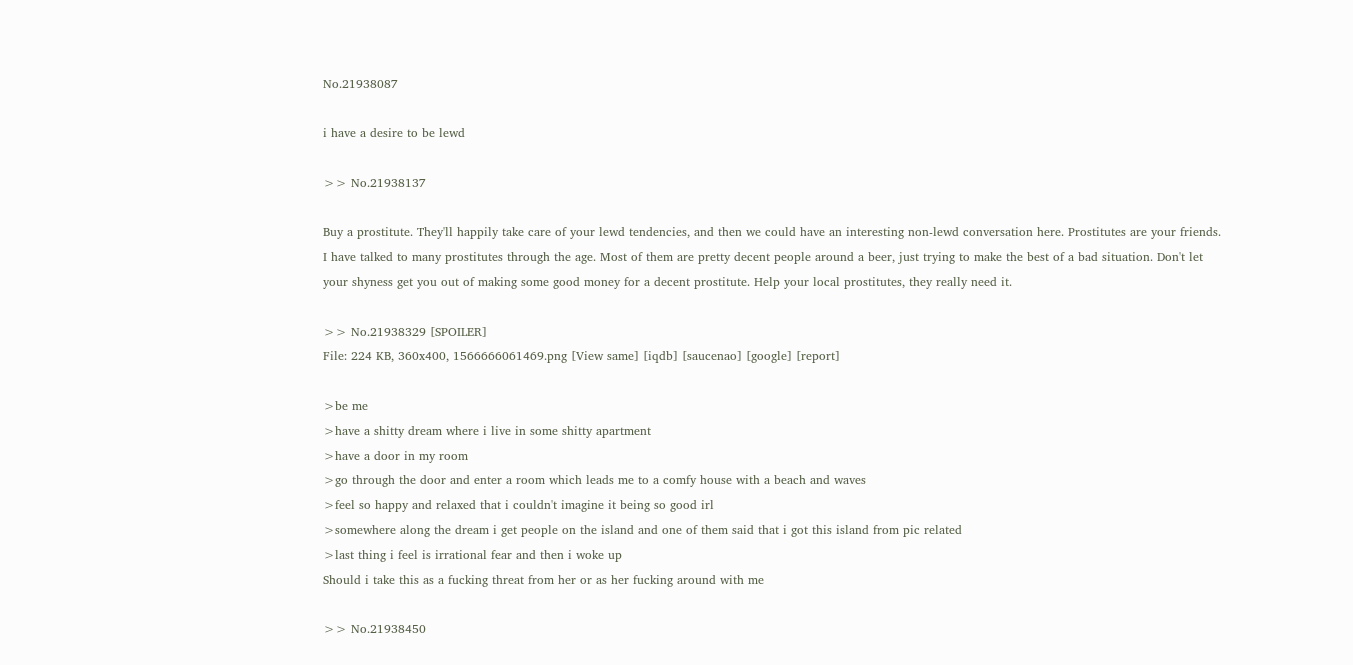No.21938087

i have a desire to be lewd

>> No.21938137

Buy a prostitute. They'll happily take care of your lewd tendencies, and then we could have an interesting non-lewd conversation here. Prostitutes are your friends. I have talked to many prostitutes through the age. Most of them are pretty decent people around a beer, just trying to make the best of a bad situation. Don't let your shyness get you out of making some good money for a decent prostitute. Help your local prostitutes, they really need it.

>> No.21938329 [SPOILER]
File: 224 KB, 360x400, 1566666061469.png [View same] [iqdb] [saucenao] [google] [report]

>be me
>have a shitty dream where i live in some shitty apartment
>have a door in my room
>go through the door and enter a room which leads me to a comfy house with a beach and waves
>feel so happy and relaxed that i couldn't imagine it being so good irl
>somewhere along the dream i get people on the island and one of them said that i got this island from pic related
>last thing i feel is irrational fear and then i woke up
Should i take this as a fucking threat from her or as her fucking around with me

>> No.21938450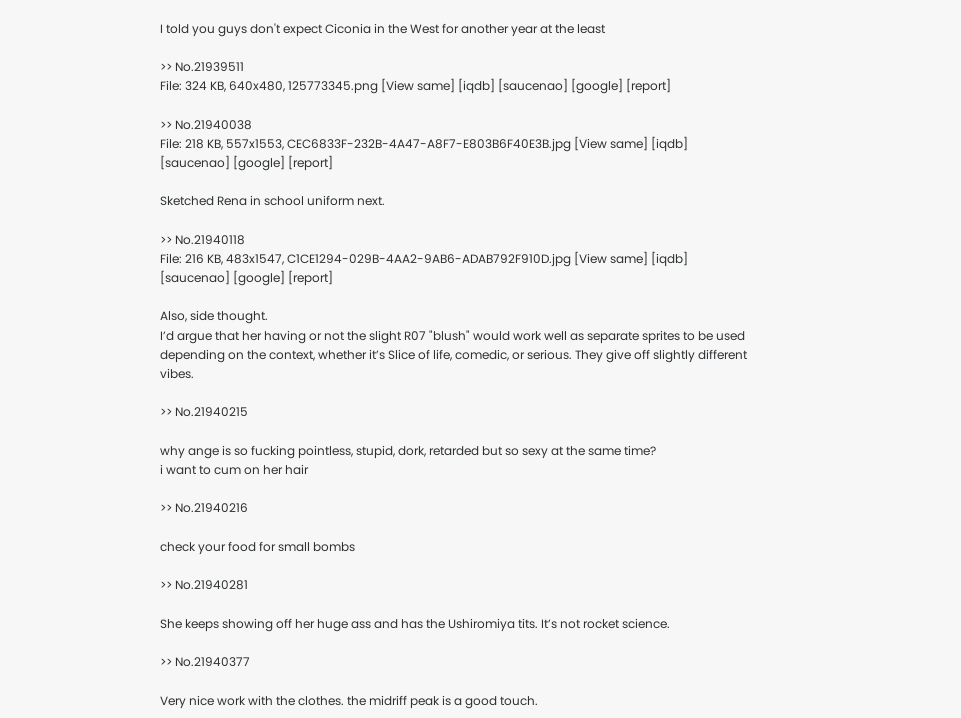I told you guys don't expect Ciconia in the West for another year at the least

>> No.21939511
File: 324 KB, 640x480, 125773345.png [View same] [iqdb] [saucenao] [google] [report]

>> No.21940038
File: 218 KB, 557x1553, CEC6833F-232B-4A47-A8F7-E803B6F40E3B.jpg [View same] [iqdb] [saucenao] [google] [report]

Sketched Rena in school uniform next.

>> No.21940118
File: 216 KB, 483x1547, C1CE1294-029B-4AA2-9AB6-ADAB792F910D.jpg [View same] [iqdb] [saucenao] [google] [report]

Also, side thought.
I’d argue that her having or not the slight R07 "blush" would work well as separate sprites to be used depending on the context, whether it’s Slice of life, comedic, or serious. They give off slightly different vibes.

>> No.21940215

why ange is so fucking pointless, stupid, dork, retarded but so sexy at the same time?
i want to cum on her hair

>> No.21940216

check your food for small bombs

>> No.21940281

She keeps showing off her huge ass and has the Ushiromiya tits. It’s not rocket science.

>> No.21940377

Very nice work with the clothes. the midriff peak is a good touch.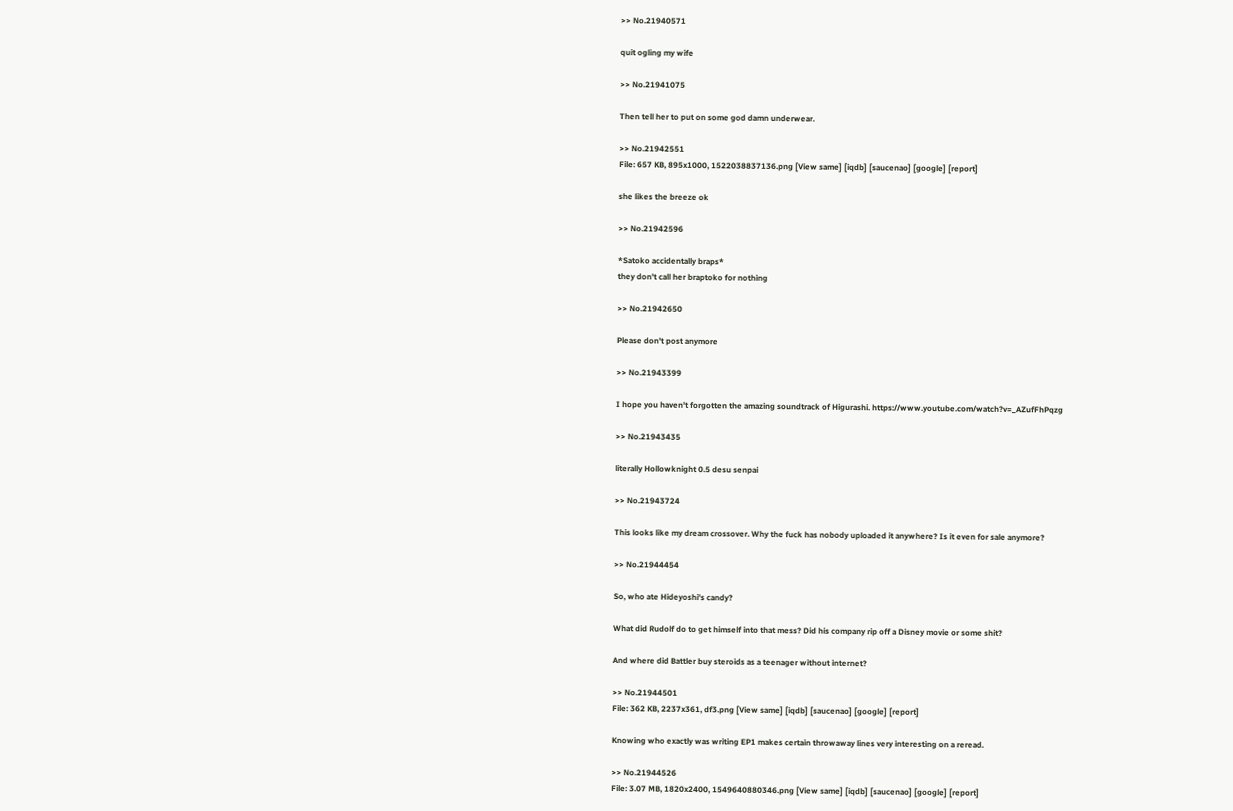>> No.21940571

quit ogling my wife

>> No.21941075

Then tell her to put on some god damn underwear.

>> No.21942551
File: 657 KB, 895x1000, 1522038837136.png [View same] [iqdb] [saucenao] [google] [report]

she likes the breeze ok

>> No.21942596

*Satoko accidentally braps*
they don't call her braptoko for nothing

>> No.21942650

Please don't post anymore

>> No.21943399

I hope you haven't forgotten the amazing soundtrack of Higurashi. https://www.youtube.com/watch?v=_AZufFhPqzg

>> No.21943435

literally Hollowknight 0.5 desu senpai

>> No.21943724

This looks like my dream crossover. Why the fuck has nobody uploaded it anywhere? Is it even for sale anymore?

>> No.21944454

So, who ate Hideyoshi's candy?

What did Rudolf do to get himself into that mess? Did his company rip off a Disney movie or some shit?

And where did Battler buy steroids as a teenager without internet?

>> No.21944501
File: 362 KB, 2237x361, df3.png [View same] [iqdb] [saucenao] [google] [report]

Knowing who exactly was writing EP1 makes certain throwaway lines very interesting on a reread.

>> No.21944526
File: 3.07 MB, 1820x2400, 1549640880346.png [View same] [iqdb] [saucenao] [google] [report]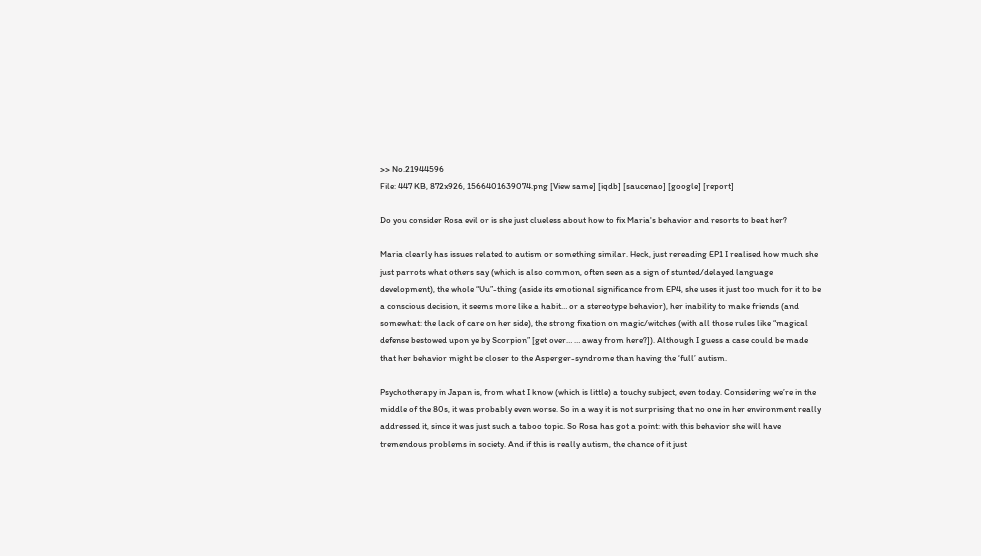>> No.21944596
File: 447 KB, 872x926, 1566401639074.png [View same] [iqdb] [saucenao] [google] [report]

Do you consider Rosa evil or is she just clueless about how to fix Maria's behavior and resorts to beat her?

Maria clearly has issues related to autism or something similar. Heck, just rereading EP1 I realised how much she just parrots what others say (which is also common, often seen as a sign of stunted/delayed language development), the whole “Uu”-thing (aside its emotional significance from EP4, she uses it just too much for it to be a conscious decision, it seems more like a habit… or a stereotype behavior), her inability to make friends (and somewhat: the lack of care on her side), the strong fixation on magic/witches (with all those rules like “magical defense bestowed upon ye by Scorpion” [get over… … away from here?]). Although I guess a case could be made that her behavior might be closer to the Asperger-syndrome than having the ‘full’ autism.

Psychotherapy in Japan is, from what I know (which is little) a touchy subject, even today. Considering we’re in the middle of the 80s, it was probably even worse. So in a way it is not surprising that no one in her environment really addressed it, since it was just such a taboo topic. So Rosa has got a point: with this behavior she will have tremendous problems in society. And if this is really autism, the chance of it just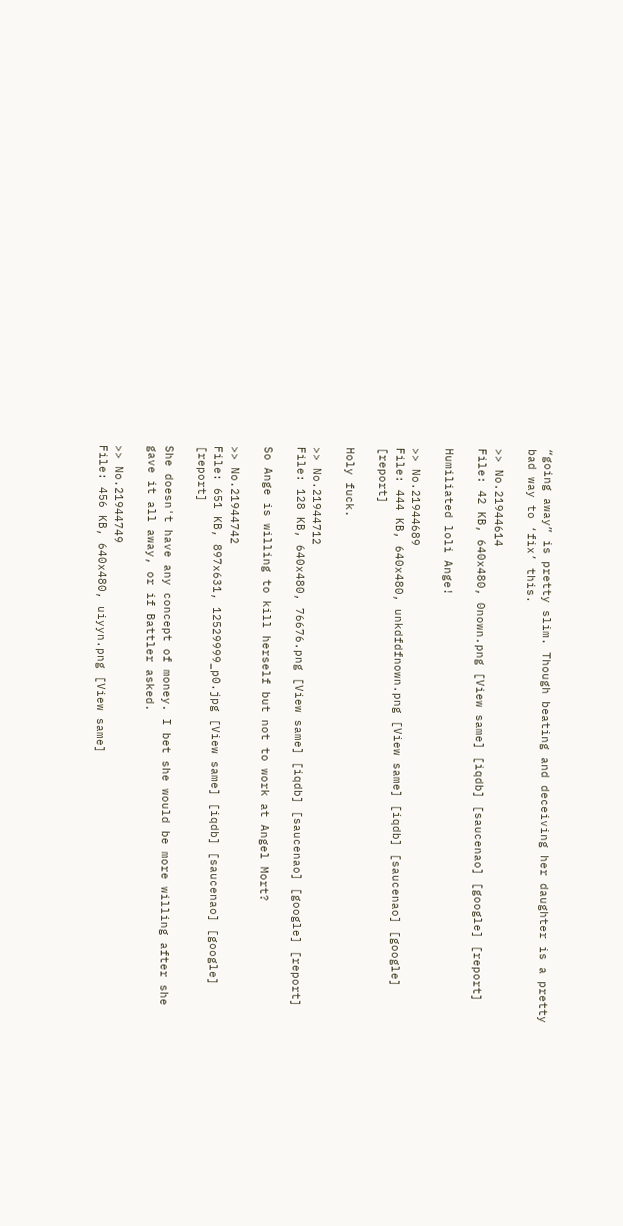“going away” is pretty slim. Though beating and deceiving her daughter is a pretty bad way to ‘fix’ this.

>> No.21944614
File: 42 KB, 640x480, 0nown.png [View same] [iqdb] [saucenao] [google] [report]

Humiliated loli Ange!

>> No.21944689
File: 444 KB, 640x480, unkdfdfnown.png [View same] [iqdb] [saucenao] [google] [report]

Holy fuck.

>> No.21944712
File: 128 KB, 640x480, 76676.png [View same] [iqdb] [saucenao] [google] [report]

So Ange is willing to kill herself but not to work at Angel Mort?

>> No.21944742
File: 651 KB, 897x631, 12529999_p0.jpg [View same] [iqdb] [saucenao] [google] [report]

She doesn't have any concept of money. I bet she would be more willing after she gave it all away, or if Battler asked.

>> No.21944749
File: 456 KB, 640x480, uiyyn.png [View same]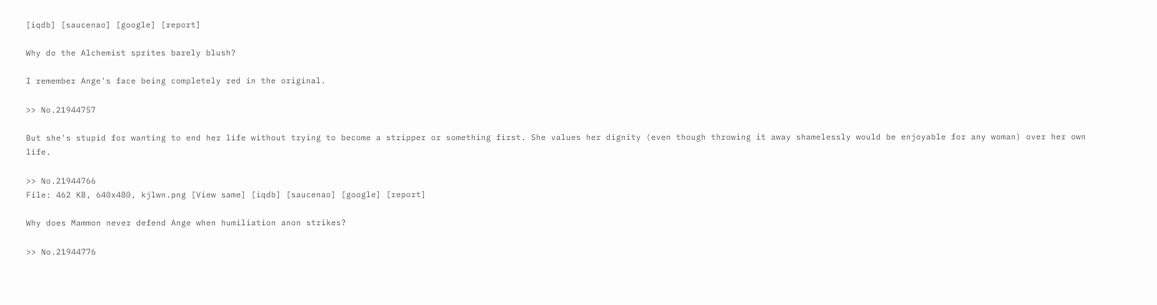[iqdb] [saucenao] [google] [report]

Why do the Alchemist sprites barely blush?

I remember Ange's face being completely red in the original.

>> No.21944757

But she's stupid for wanting to end her life without trying to become a stripper or something first. She values her dignity (even though throwing it away shamelessly would be enjoyable for any woman) over her own life.

>> No.21944766
File: 462 KB, 640x480, kjlwn.png [View same] [iqdb] [saucenao] [google] [report]

Why does Mammon never defend Ange when humiliation anon strikes?

>> No.21944776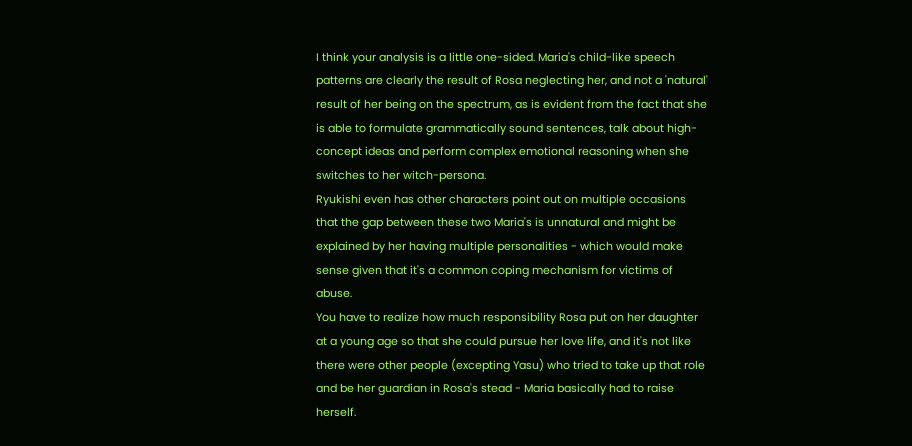I think your analysis is a little one-sided. Maria's child-like speech patterns are clearly the result of Rosa neglecting her, and not a 'natural' result of her being on the spectrum, as is evident from the fact that she is able to formulate grammatically sound sentences, talk about high-concept ideas and perform complex emotional reasoning when she switches to her witch-persona.
Ryukishi even has other characters point out on multiple occasions that the gap between these two Maria's is unnatural and might be explained by her having multiple personalities - which would make sense given that it's a common coping mechanism for victims of abuse.
You have to realize how much responsibility Rosa put on her daughter at a young age so that she could pursue her love life, and it's not like there were other people (excepting Yasu) who tried to take up that role and be her guardian in Rosa's stead - Maria basically had to raise herself.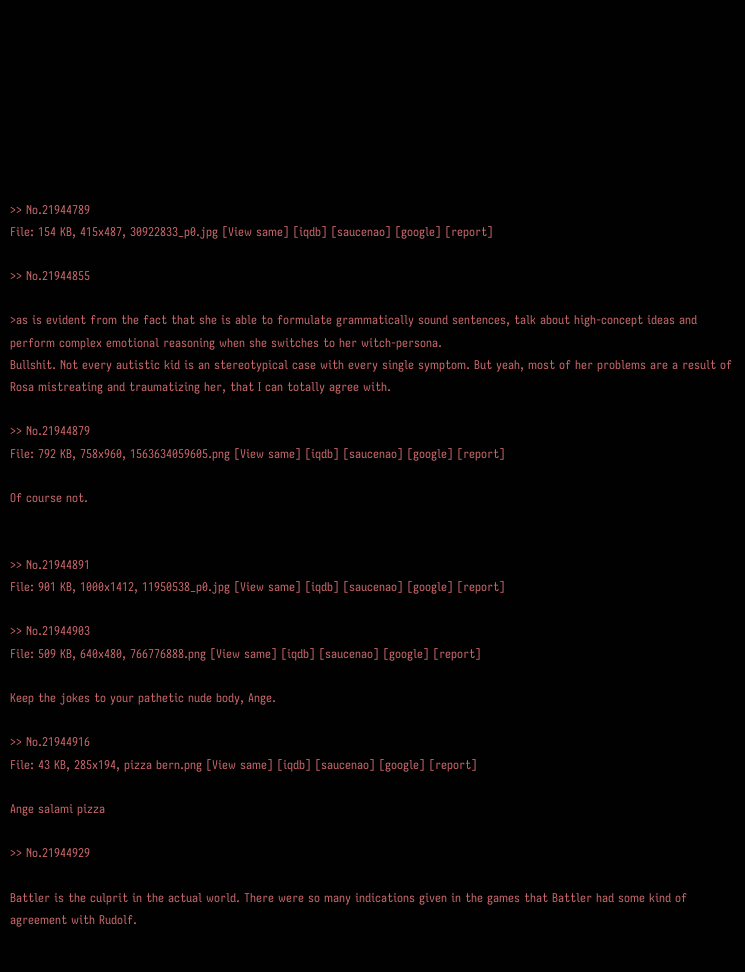>> No.21944789
File: 154 KB, 415x487, 30922833_p0.jpg [View same] [iqdb] [saucenao] [google] [report]

>> No.21944855

>as is evident from the fact that she is able to formulate grammatically sound sentences, talk about high-concept ideas and perform complex emotional reasoning when she switches to her witch-persona.
Bullshit. Not every autistic kid is an stereotypical case with every single symptom. But yeah, most of her problems are a result of Rosa mistreating and traumatizing her, that I can totally agree with.

>> No.21944879
File: 792 KB, 758x960, 1563634059605.png [View same] [iqdb] [saucenao] [google] [report]

Of course not.


>> No.21944891
File: 901 KB, 1000x1412, 11950538_p0.jpg [View same] [iqdb] [saucenao] [google] [report]

>> No.21944903
File: 509 KB, 640x480, 766776888.png [View same] [iqdb] [saucenao] [google] [report]

Keep the jokes to your pathetic nude body, Ange.

>> No.21944916
File: 43 KB, 285x194, pizza bern.png [View same] [iqdb] [saucenao] [google] [report]

Ange salami pizza

>> No.21944929

Battler is the culprit in the actual world. There were so many indications given in the games that Battler had some kind of agreement with Rudolf.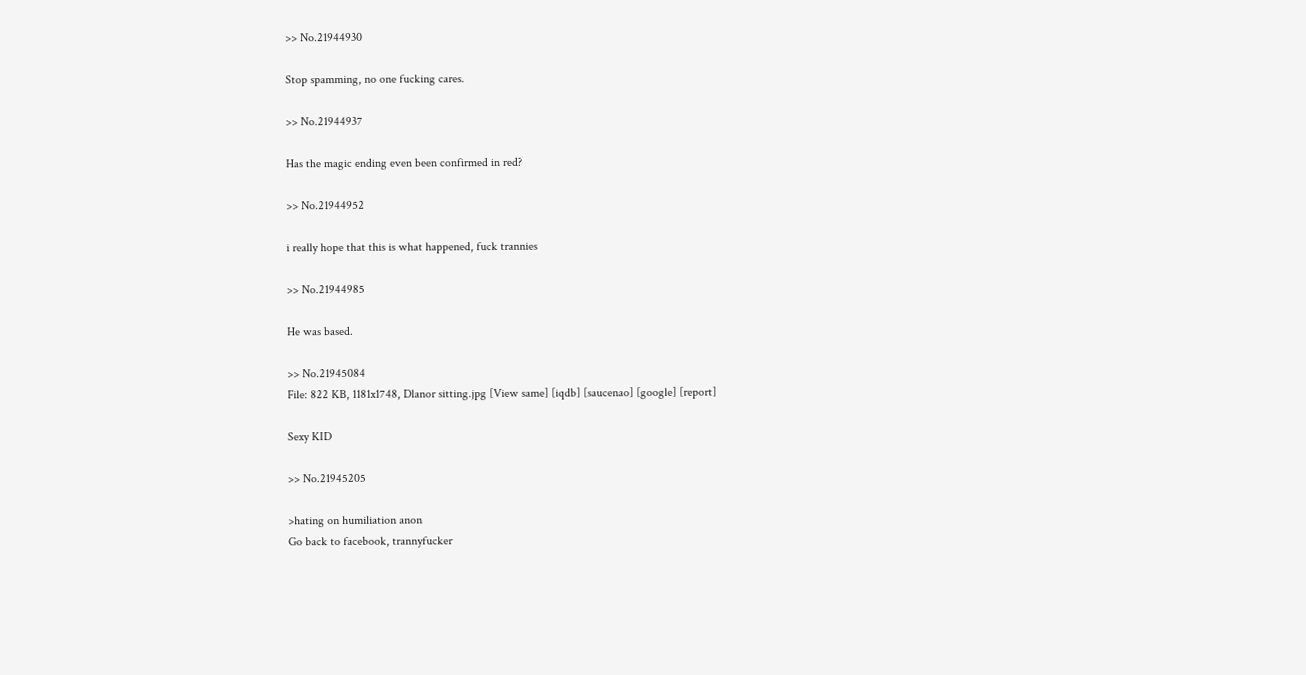>> No.21944930

Stop spamming, no one fucking cares.

>> No.21944937

Has the magic ending even been confirmed in red?

>> No.21944952

i really hope that this is what happened, fuck trannies

>> No.21944985

He was based.

>> No.21945084
File: 822 KB, 1181x1748, Dlanor sitting.jpg [View same] [iqdb] [saucenao] [google] [report]

Sexy KID

>> No.21945205

>hating on humiliation anon
Go back to facebook, trannyfucker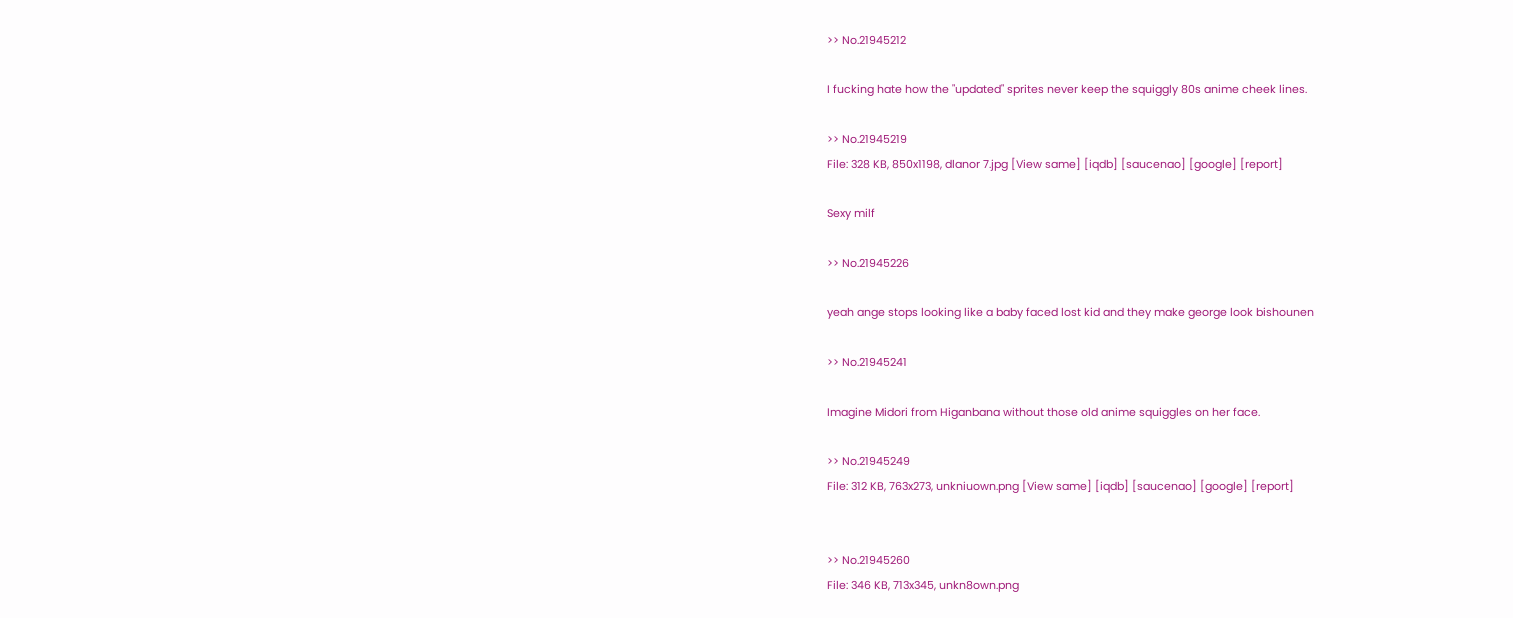>> No.21945212

I fucking hate how the "updated" sprites never keep the squiggly 80s anime cheek lines.

>> No.21945219
File: 328 KB, 850x1198, dlanor 7.jpg [View same] [iqdb] [saucenao] [google] [report]

Sexy milf

>> No.21945226

yeah ange stops looking like a baby faced lost kid and they make george look bishounen

>> No.21945241

Imagine Midori from Higanbana without those old anime squiggles on her face.

>> No.21945249
File: 312 KB, 763x273, unkniuown.png [View same] [iqdb] [saucenao] [google] [report]


>> No.21945260
File: 346 KB, 713x345, unkn8own.png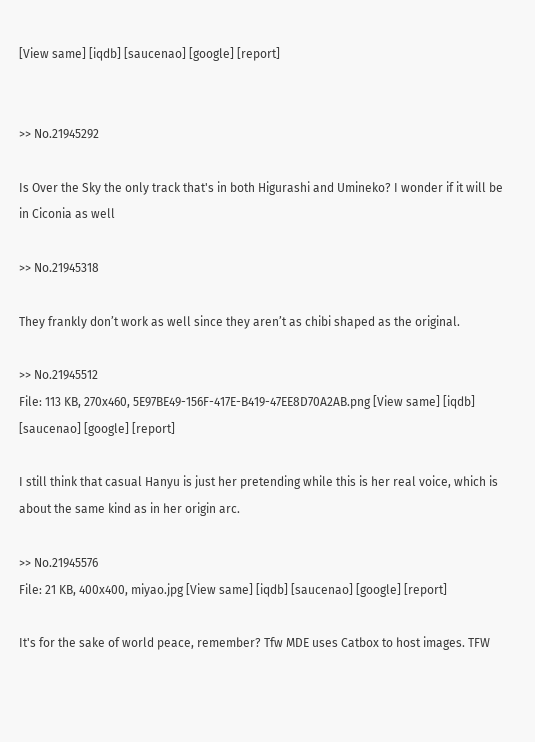[View same] [iqdb] [saucenao] [google] [report]


>> No.21945292

Is Over the Sky the only track that's in both Higurashi and Umineko? I wonder if it will be in Ciconia as well

>> No.21945318

They frankly don’t work as well since they aren’t as chibi shaped as the original.

>> No.21945512
File: 113 KB, 270x460, 5E97BE49-156F-417E-B419-47EE8D70A2AB.png [View same] [iqdb] [saucenao] [google] [report]

I still think that casual Hanyu is just her pretending while this is her real voice, which is about the same kind as in her origin arc.

>> No.21945576
File: 21 KB, 400x400, miyao.jpg [View same] [iqdb] [saucenao] [google] [report]

It's for the sake of world peace, remember? Tfw MDE uses Catbox to host images. TFW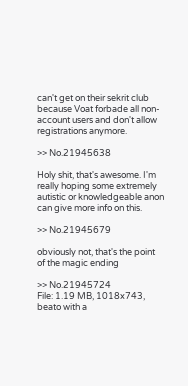can't get on their sekrit club because Voat forbade all non-account users and don't allow registrations anymore.

>> No.21945638

Holy shit, that's awesome. I'm really hoping some extremely autistic or knowledgeable anon can give more info on this.

>> No.21945679

obviously not, that's the point of the magic ending

>> No.21945724
File: 1.19 MB, 1018x743, beato with a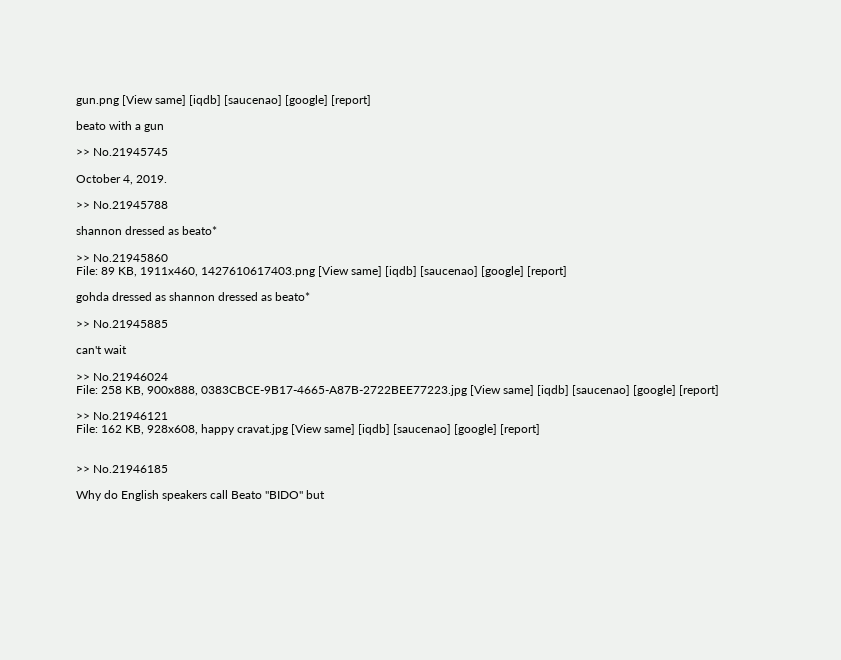gun.png [View same] [iqdb] [saucenao] [google] [report]

beato with a gun

>> No.21945745

October 4, 2019.

>> No.21945788

shannon dressed as beato*

>> No.21945860
File: 89 KB, 1911x460, 1427610617403.png [View same] [iqdb] [saucenao] [google] [report]

gohda dressed as shannon dressed as beato*

>> No.21945885

can't wait

>> No.21946024
File: 258 KB, 900x888, 0383CBCE-9B17-4665-A87B-2722BEE77223.jpg [View same] [iqdb] [saucenao] [google] [report]

>> No.21946121
File: 162 KB, 928x608, happy cravat.jpg [View same] [iqdb] [saucenao] [google] [report]


>> No.21946185

Why do English speakers call Beato "BIDO" but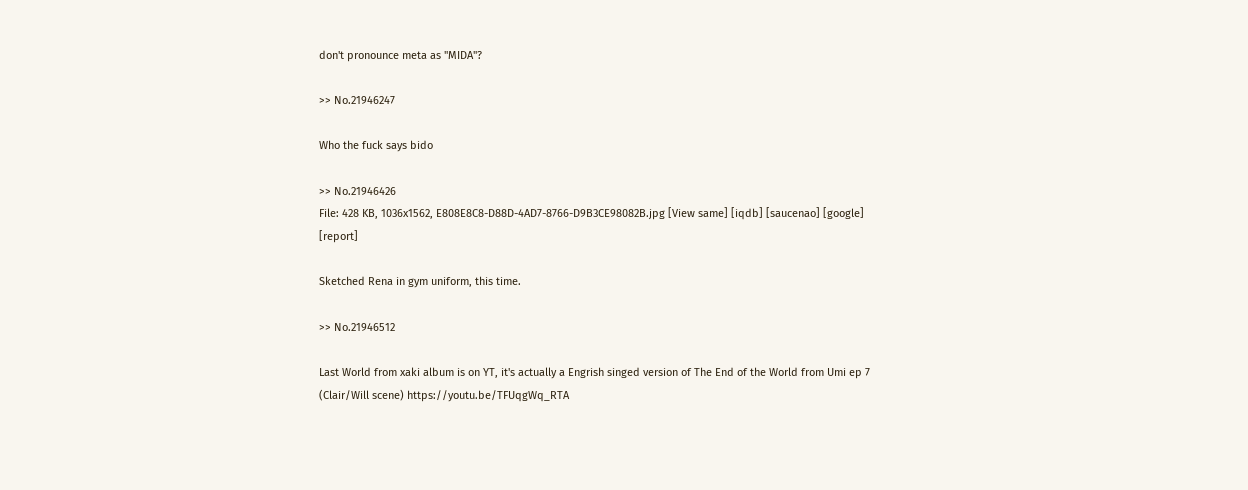don't pronounce meta as "MIDA"?

>> No.21946247

Who the fuck says bido

>> No.21946426
File: 428 KB, 1036x1562, E808E8C8-D88D-4AD7-8766-D9B3CE98082B.jpg [View same] [iqdb] [saucenao] [google] [report]

Sketched Rena in gym uniform, this time.

>> No.21946512

Last World from xaki album is on YT, it's actually a Engrish singed version of The End of the World from Umi ep 7 (Clair/Will scene) https://youtu.be/TFUqgWq_RTA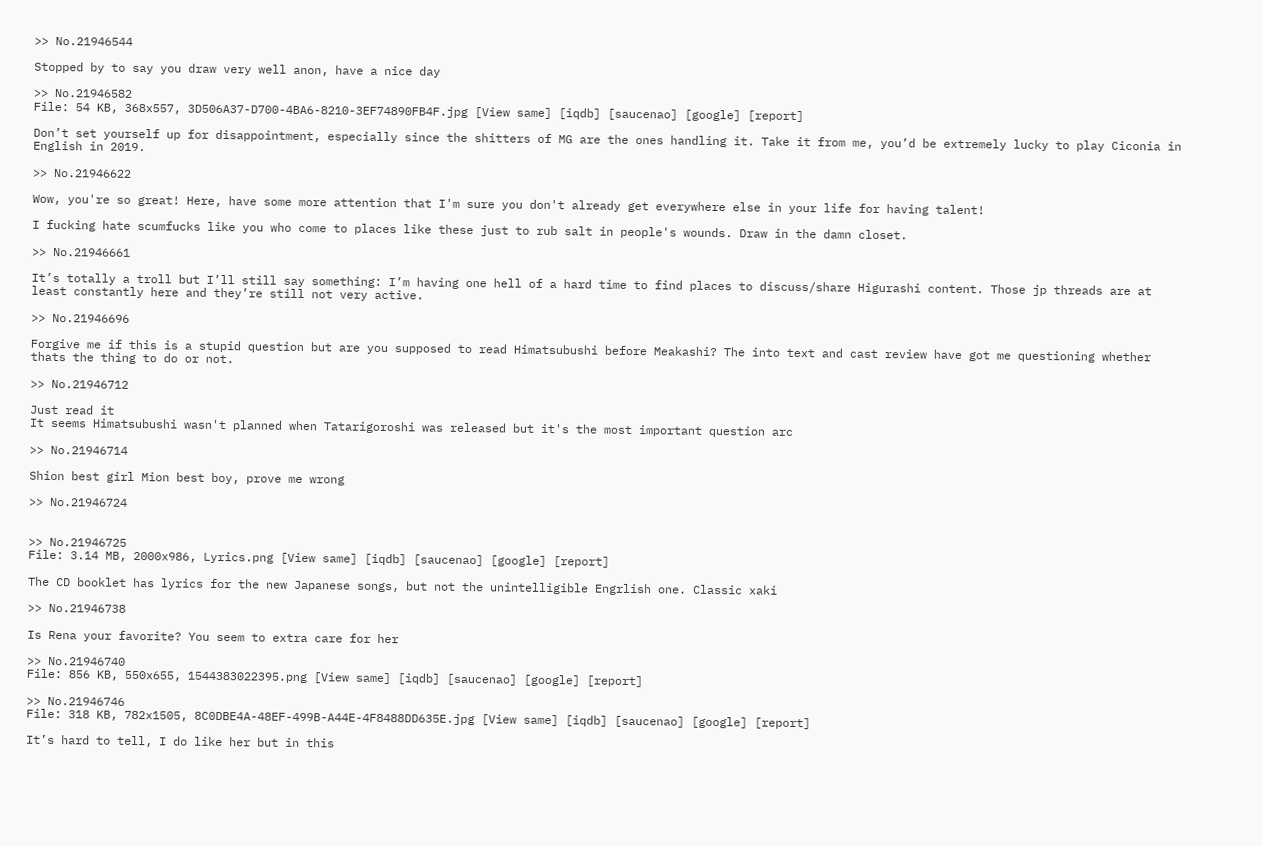>> No.21946544

Stopped by to say you draw very well anon, have a nice day

>> No.21946582
File: 54 KB, 368x557, 3D506A37-D700-4BA6-8210-3EF74890FB4F.jpg [View same] [iqdb] [saucenao] [google] [report]

Don’t set yourself up for disappointment, especially since the shitters of MG are the ones handling it. Take it from me, you’d be extremely lucky to play Ciconia in English in 2019.

>> No.21946622

Wow, you're so great! Here, have some more attention that I'm sure you don't already get everywhere else in your life for having talent!

I fucking hate scumfucks like you who come to places like these just to rub salt in people's wounds. Draw in the damn closet.

>> No.21946661

It’s totally a troll but I’ll still say something: I’m having one hell of a hard time to find places to discuss/share Higurashi content. Those jp threads are at least constantly here and they’re still not very active.

>> No.21946696

Forgive me if this is a stupid question but are you supposed to read Himatsubushi before Meakashi? The into text and cast review have got me questioning whether thats the thing to do or not.

>> No.21946712

Just read it
It seems Himatsubushi wasn't planned when Tatarigoroshi was released but it's the most important question arc

>> No.21946714

Shion best girl Mion best boy, prove me wrong

>> No.21946724


>> No.21946725
File: 3.14 MB, 2000x986, Lyrics.png [View same] [iqdb] [saucenao] [google] [report]

The CD booklet has lyrics for the new Japanese songs, but not the unintelligible Engrlish one. Classic xaki

>> No.21946738

Is Rena your favorite? You seem to extra care for her

>> No.21946740
File: 856 KB, 550x655, 1544383022395.png [View same] [iqdb] [saucenao] [google] [report]

>> No.21946746
File: 318 KB, 782x1505, 8C0DBE4A-48EF-499B-A44E-4F8488DD635E.jpg [View same] [iqdb] [saucenao] [google] [report]

It’s hard to tell, I do like her but in this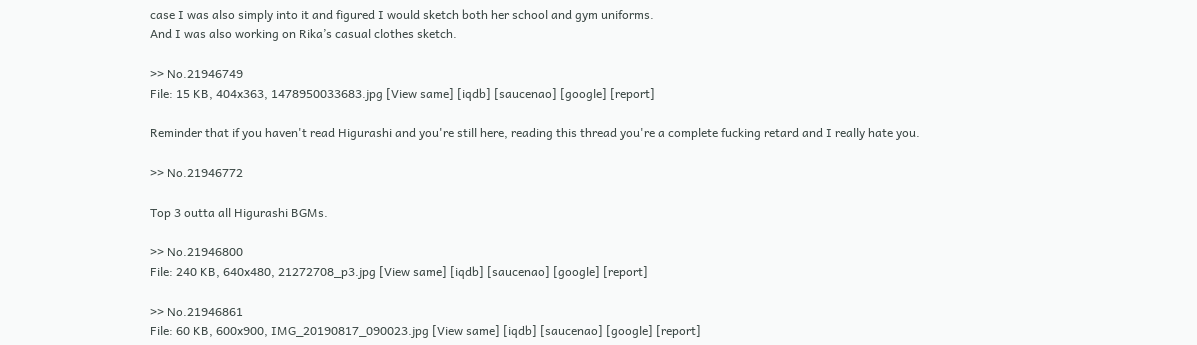case I was also simply into it and figured I would sketch both her school and gym uniforms.
And I was also working on Rika’s casual clothes sketch.

>> No.21946749
File: 15 KB, 404x363, 1478950033683.jpg [View same] [iqdb] [saucenao] [google] [report]

Reminder that if you haven't read Higurashi and you're still here, reading this thread you're a complete fucking retard and I really hate you.

>> No.21946772

Top 3 outta all Higurashi BGMs.

>> No.21946800
File: 240 KB, 640x480, 21272708_p3.jpg [View same] [iqdb] [saucenao] [google] [report]

>> No.21946861
File: 60 KB, 600x900, IMG_20190817_090023.jpg [View same] [iqdb] [saucenao] [google] [report]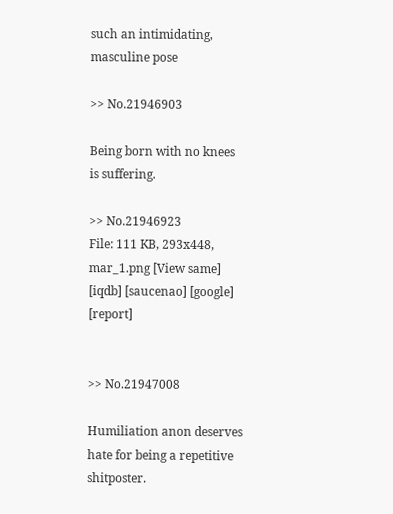such an intimidating, masculine pose

>> No.21946903

Being born with no knees is suffering.

>> No.21946923
File: 111 KB, 293x448, mar_1.png [View same] [iqdb] [saucenao] [google] [report]


>> No.21947008

Humiliation anon deserves hate for being a repetitive shitposter.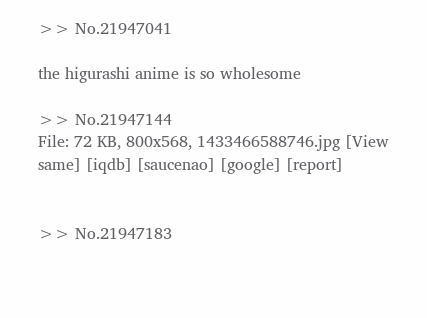>> No.21947041

the higurashi anime is so wholesome

>> No.21947144
File: 72 KB, 800x568, 1433466588746.jpg [View same] [iqdb] [saucenao] [google] [report]


>> No.21947183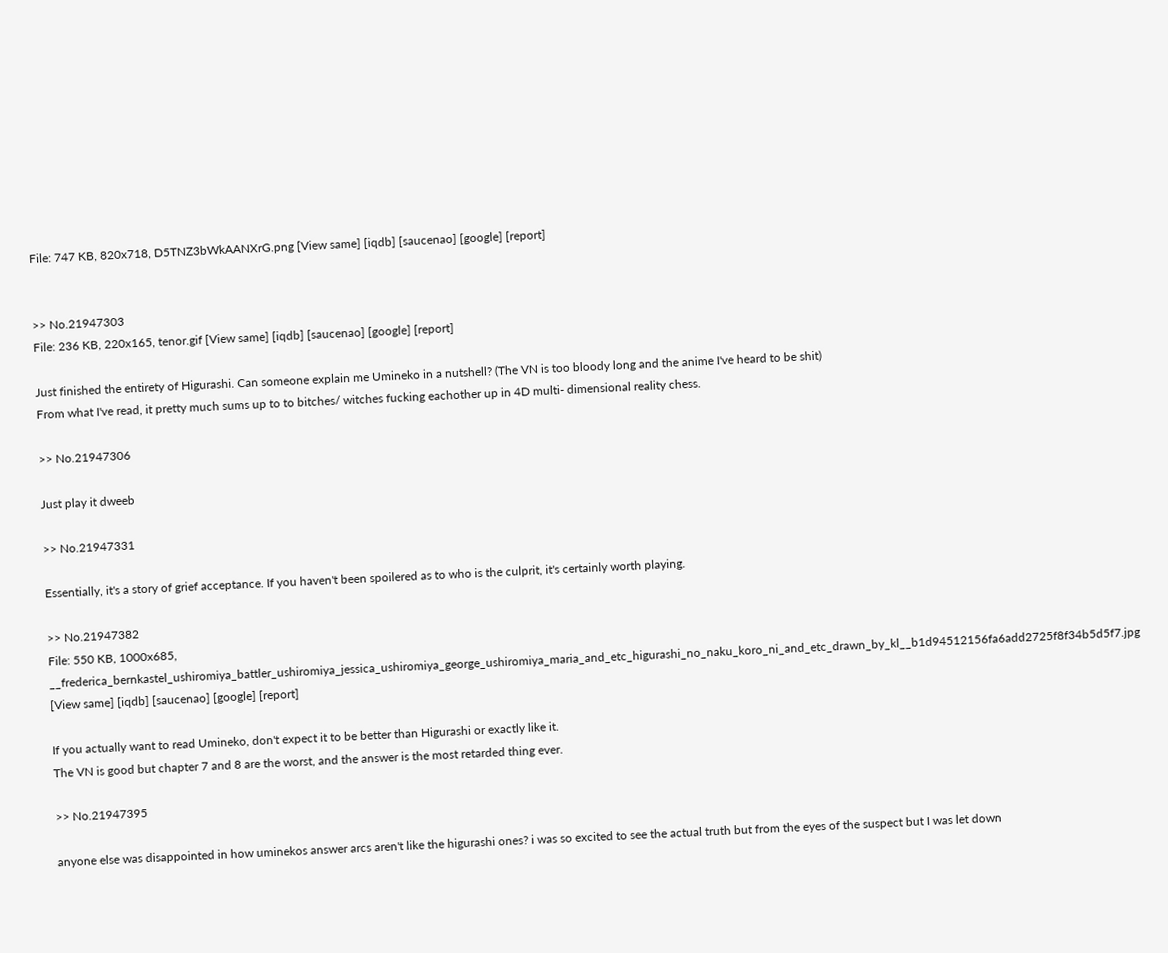File: 747 KB, 820x718, D5TNZ3bWkAANXrG.png [View same] [iqdb] [saucenao] [google] [report]


>> No.21947303
File: 236 KB, 220x165, tenor.gif [View same] [iqdb] [saucenao] [google] [report]

Just finished the entirety of Higurashi. Can someone explain me Umineko in a nutshell? (The VN is too bloody long and the anime I've heard to be shit)
From what I've read, it pretty much sums up to to bitches/ witches fucking eachother up in 4D multi- dimensional reality chess.

>> No.21947306

Just play it dweeb

>> No.21947331

Essentially, it's a story of grief acceptance. If you haven't been spoilered as to who is the culprit, it's certainly worth playing.

>> No.21947382
File: 550 KB, 1000x685, __frederica_bernkastel_ushiromiya_battler_ushiromiya_jessica_ushiromiya_george_ushiromiya_maria_and_etc_higurashi_no_naku_koro_ni_and_etc_drawn_by_kl__b1d94512156fa6add2725f8f34b5d5f7.jpg [View same] [iqdb] [saucenao] [google] [report]

If you actually want to read Umineko, don't expect it to be better than Higurashi or exactly like it.
The VN is good but chapter 7 and 8 are the worst, and the answer is the most retarded thing ever.

>> No.21947395

anyone else was disappointed in how uminekos answer arcs aren't like the higurashi ones? i was so excited to see the actual truth but from the eyes of the suspect but I was let down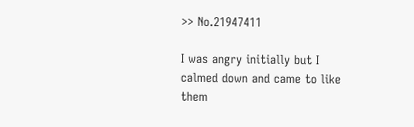>> No.21947411

I was angry initially but I calmed down and came to like them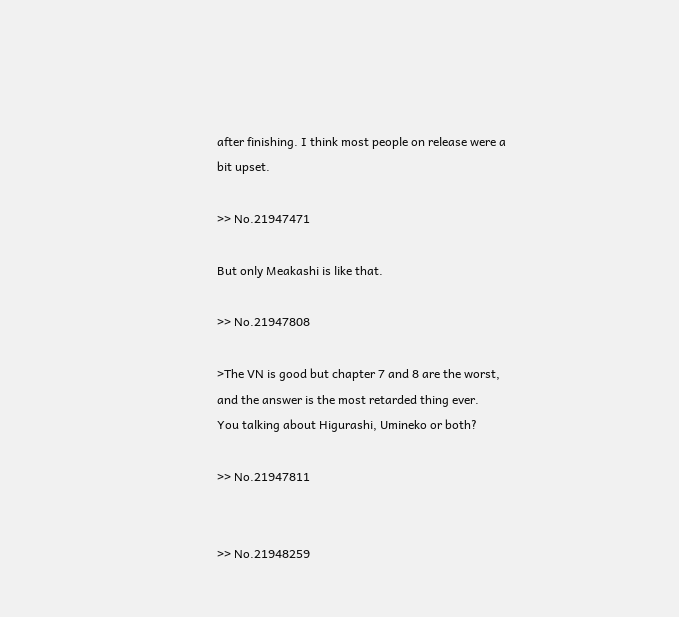after finishing. I think most people on release were a bit upset.

>> No.21947471

But only Meakashi is like that.

>> No.21947808

>The VN is good but chapter 7 and 8 are the worst, and the answer is the most retarded thing ever.
You talking about Higurashi, Umineko or both?

>> No.21947811


>> No.21948259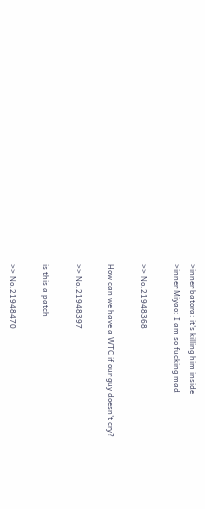>inner batora: it's killing him inside
>inner Miyao: I am so fucking mad

>> No.21948368

How can we have a WTC if our guy doesn't cry?

>> No.21948397

is this a patch

>> No.21948470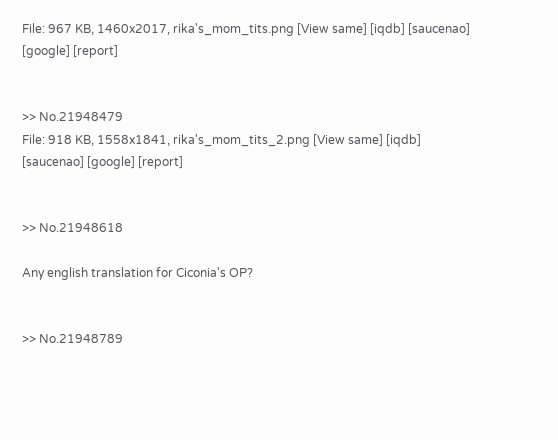File: 967 KB, 1460x2017, rika's_mom_tits.png [View same] [iqdb] [saucenao] [google] [report]


>> No.21948479
File: 918 KB, 1558x1841, rika's_mom_tits_2.png [View same] [iqdb] [saucenao] [google] [report]


>> No.21948618

Any english translation for Ciconia's OP?


>> No.21948789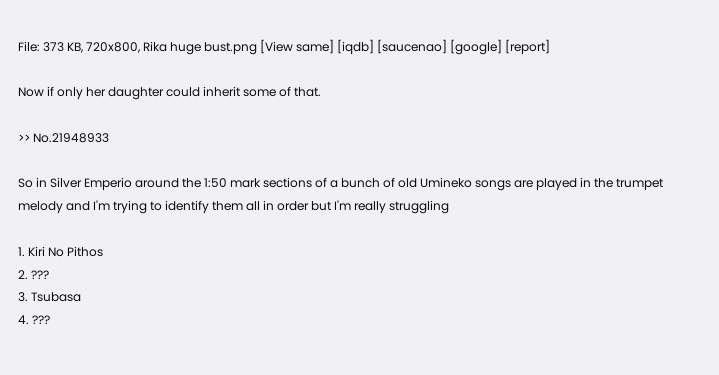File: 373 KB, 720x800, Rika huge bust.png [View same] [iqdb] [saucenao] [google] [report]

Now if only her daughter could inherit some of that.

>> No.21948933

So in Silver Emperio around the 1:50 mark sections of a bunch of old Umineko songs are played in the trumpet melody and I'm trying to identify them all in order but I'm really struggling

1. Kiri No Pithos
2. ???
3. Tsubasa
4. ???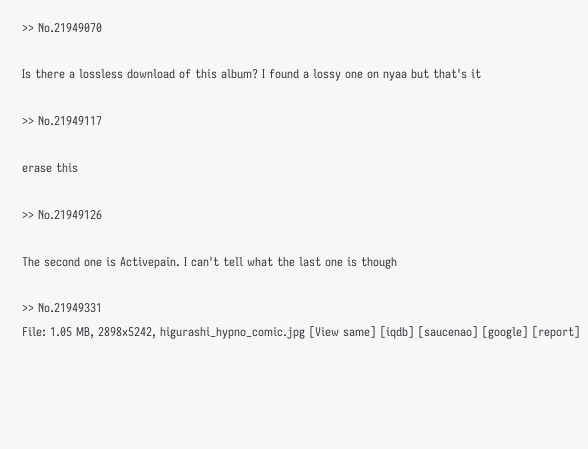>> No.21949070

Is there a lossless download of this album? I found a lossy one on nyaa but that's it

>> No.21949117

erase this

>> No.21949126

The second one is Activepain. I can't tell what the last one is though

>> No.21949331
File: 1.05 MB, 2898x5242, higurashi_hypno_comic.jpg [View same] [iqdb] [saucenao] [google] [report]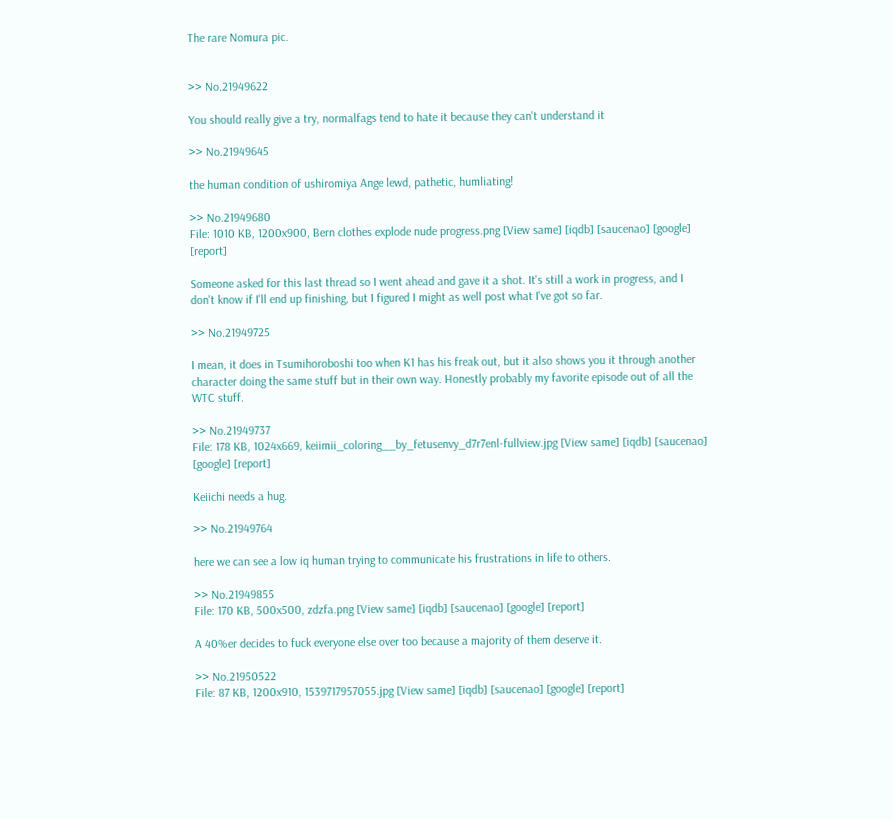The rare Nomura pic.


>> No.21949622

You should really give a try, normalfags tend to hate it because they can't understand it

>> No.21949645

the human condition of ushiromiya Ange lewd, pathetic, humliating!

>> No.21949680
File: 1010 KB, 1200x900, Bern clothes explode nude progress.png [View same] [iqdb] [saucenao] [google] [report]

Someone asked for this last thread so I went ahead and gave it a shot. It's still a work in progress, and I don't know if I'll end up finishing, but I figured I might as well post what I've got so far.

>> No.21949725

I mean, it does in Tsumihoroboshi too when K1 has his freak out, but it also shows you it through another character doing the same stuff but in their own way. Honestly probably my favorite episode out of all the WTC stuff.

>> No.21949737
File: 178 KB, 1024x669, keiimii_coloring__by_fetusenvy_d7r7enl-fullview.jpg [View same] [iqdb] [saucenao] [google] [report]

Keiichi needs a hug.

>> No.21949764

here we can see a low iq human trying to communicate his frustrations in life to others.

>> No.21949855
File: 170 KB, 500x500, zdzfa.png [View same] [iqdb] [saucenao] [google] [report]

A 40%er decides to fuck everyone else over too because a majority of them deserve it.

>> No.21950522
File: 87 KB, 1200x910, 1539717957055.jpg [View same] [iqdb] [saucenao] [google] [report]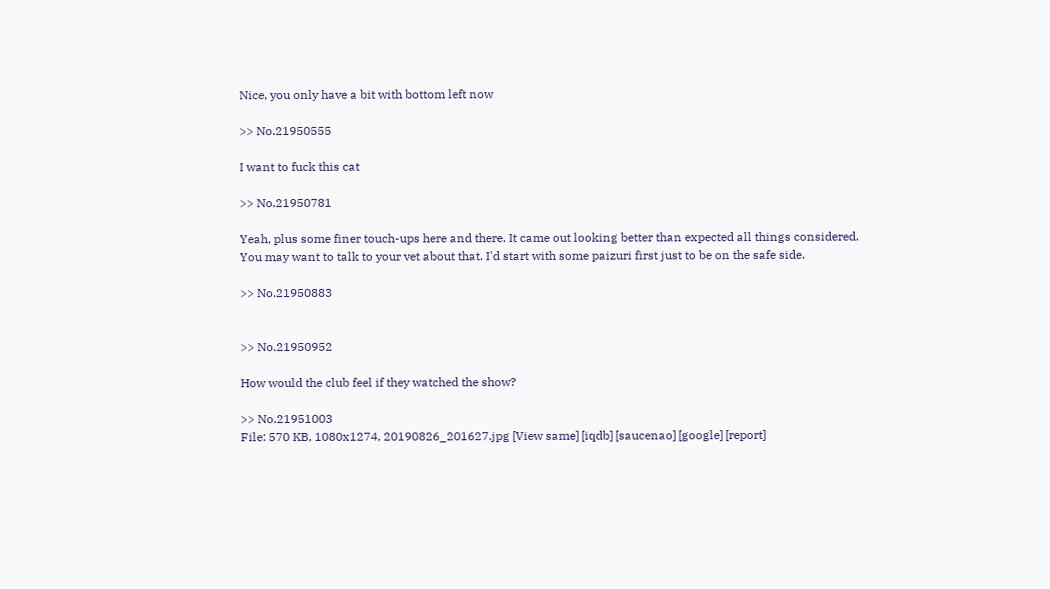Nice, you only have a bit with bottom left now

>> No.21950555

I want to fuck this cat

>> No.21950781

Yeah, plus some finer touch-ups here and there. It came out looking better than expected all things considered.
You may want to talk to your vet about that. I'd start with some paizuri first just to be on the safe side.

>> No.21950883


>> No.21950952

How would the club feel if they watched the show?

>> No.21951003
File: 570 KB, 1080x1274, 20190826_201627.jpg [View same] [iqdb] [saucenao] [google] [report]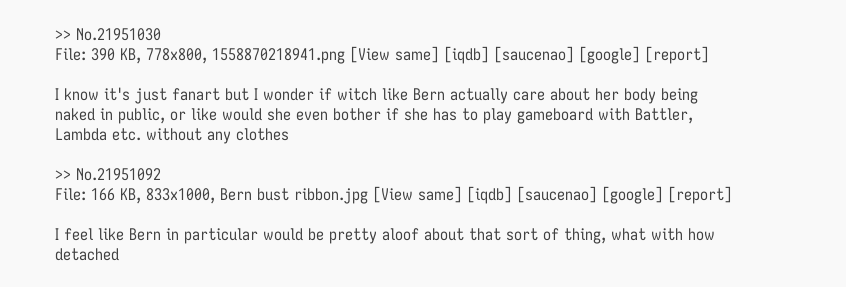>> No.21951030
File: 390 KB, 778x800, 1558870218941.png [View same] [iqdb] [saucenao] [google] [report]

I know it's just fanart but I wonder if witch like Bern actually care about her body being naked in public, or like would she even bother if she has to play gameboard with Battler, Lambda etc. without any clothes

>> No.21951092
File: 166 KB, 833x1000, Bern bust ribbon.jpg [View same] [iqdb] [saucenao] [google] [report]

I feel like Bern in particular would be pretty aloof about that sort of thing, what with how detached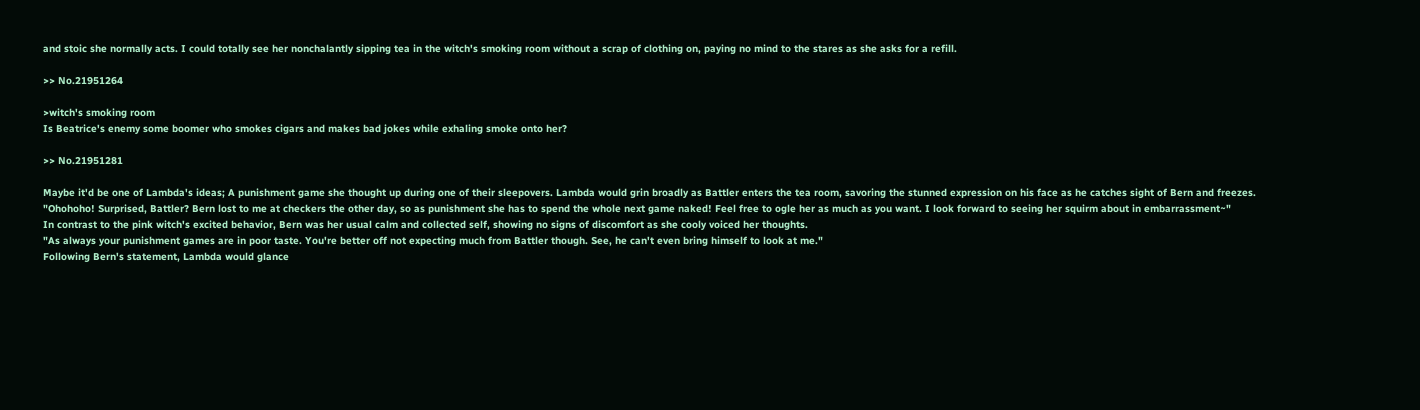and stoic she normally acts. I could totally see her nonchalantly sipping tea in the witch's smoking room without a scrap of clothing on, paying no mind to the stares as she asks for a refill.

>> No.21951264

>witch's smoking room
Is Beatrice's enemy some boomer who smokes cigars and makes bad jokes while exhaling smoke onto her?

>> No.21951281

Maybe it'd be one of Lambda's ideas; A punishment game she thought up during one of their sleepovers. Lambda would grin broadly as Battler enters the tea room, savoring the stunned expression on his face as he catches sight of Bern and freezes.
"Ohohoho! Surprised, Battler? Bern lost to me at checkers the other day, so as punishment she has to spend the whole next game naked! Feel free to ogle her as much as you want. I look forward to seeing her squirm about in embarrassment~"
In contrast to the pink witch's excited behavior, Bern was her usual calm and collected self, showing no signs of discomfort as she cooly voiced her thoughts.
"As always your punishment games are in poor taste. You're better off not expecting much from Battler though. See, he can't even bring himself to look at me."
Following Bern's statement, Lambda would glance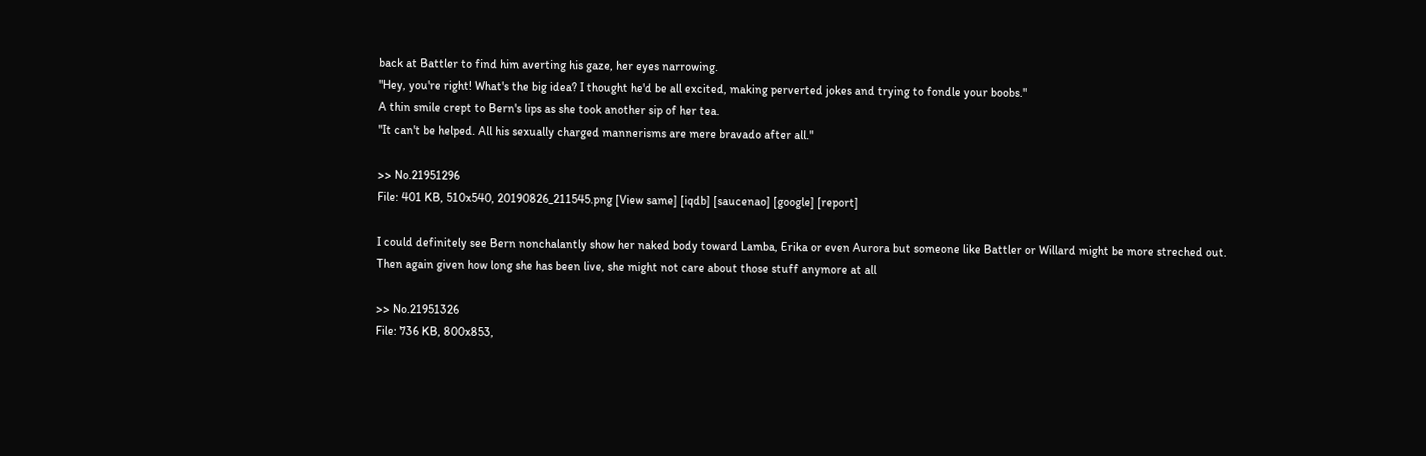back at Battler to find him averting his gaze, her eyes narrowing.
"Hey, you're right! What's the big idea? I thought he'd be all excited, making perverted jokes and trying to fondle your boobs."
A thin smile crept to Bern's lips as she took another sip of her tea.
"It can't be helped. All his sexually charged mannerisms are mere bravado after all."

>> No.21951296
File: 401 KB, 510x540, 20190826_211545.png [View same] [iqdb] [saucenao] [google] [report]

I could definitely see Bern nonchalantly show her naked body toward Lamba, Erika or even Aurora but someone like Battler or Willard might be more streched out. Then again given how long she has been live, she might not care about those stuff anymore at all

>> No.21951326
File: 736 KB, 800x853,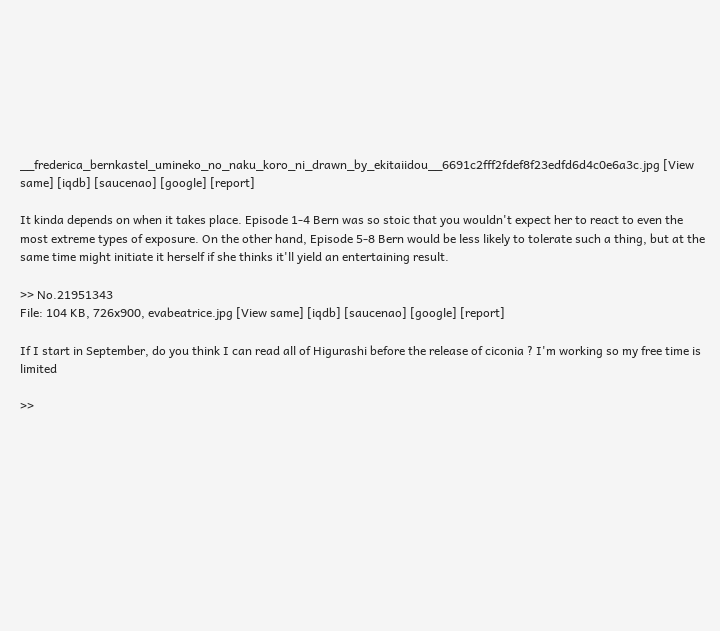__frederica_bernkastel_umineko_no_naku_koro_ni_drawn_by_ekitaiidou__6691c2fff2fdef8f23edfd6d4c0e6a3c.jpg [View same] [iqdb] [saucenao] [google] [report]

It kinda depends on when it takes place. Episode 1-4 Bern was so stoic that you wouldn't expect her to react to even the most extreme types of exposure. On the other hand, Episode 5-8 Bern would be less likely to tolerate such a thing, but at the same time might initiate it herself if she thinks it'll yield an entertaining result.

>> No.21951343
File: 104 KB, 726x900, evabeatrice.jpg [View same] [iqdb] [saucenao] [google] [report]

If I start in September, do you think I can read all of Higurashi before the release of ciconia ? I'm working so my free time is limited

>>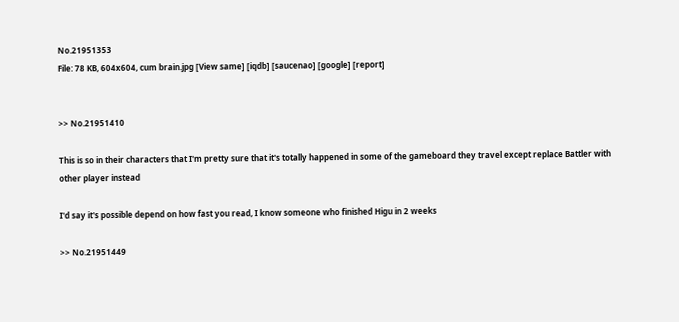No.21951353
File: 78 KB, 604x604, cum brain.jpg [View same] [iqdb] [saucenao] [google] [report]


>> No.21951410

This is so in their characters that I'm pretty sure that it's totally happened in some of the gameboard they travel except replace Battler with other player instead

I'd say it's possible depend on how fast you read, I know someone who finished Higu in 2 weeks

>> No.21951449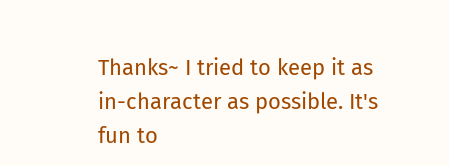Thanks~ I tried to keep it as in-character as possible. It's fun to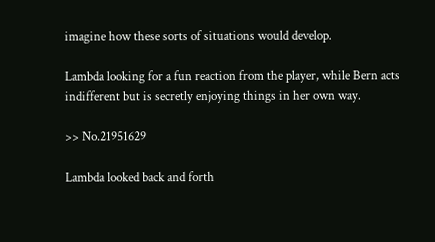imagine how these sorts of situations would develop.

Lambda looking for a fun reaction from the player, while Bern acts indifferent but is secretly enjoying things in her own way.

>> No.21951629

Lambda looked back and forth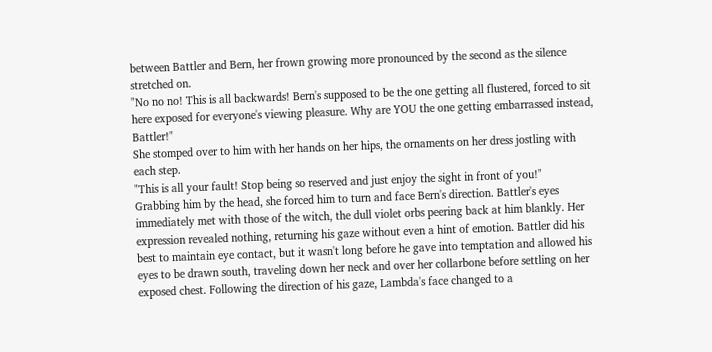between Battler and Bern, her frown growing more pronounced by the second as the silence stretched on.
"No no no! This is all backwards! Bern's supposed to be the one getting all flustered, forced to sit here exposed for everyone's viewing pleasure. Why are YOU the one getting embarrassed instead, Battler!"
She stomped over to him with her hands on her hips, the ornaments on her dress jostling with each step.
"This is all your fault! Stop being so reserved and just enjoy the sight in front of you!"
Grabbing him by the head, she forced him to turn and face Bern's direction. Battler's eyes immediately met with those of the witch, the dull violet orbs peering back at him blankly. Her expression revealed nothing, returning his gaze without even a hint of emotion. Battler did his best to maintain eye contact, but it wasn't long before he gave into temptation and allowed his eyes to be drawn south, traveling down her neck and over her collarbone before settling on her exposed chest. Following the direction of his gaze, Lambda's face changed to a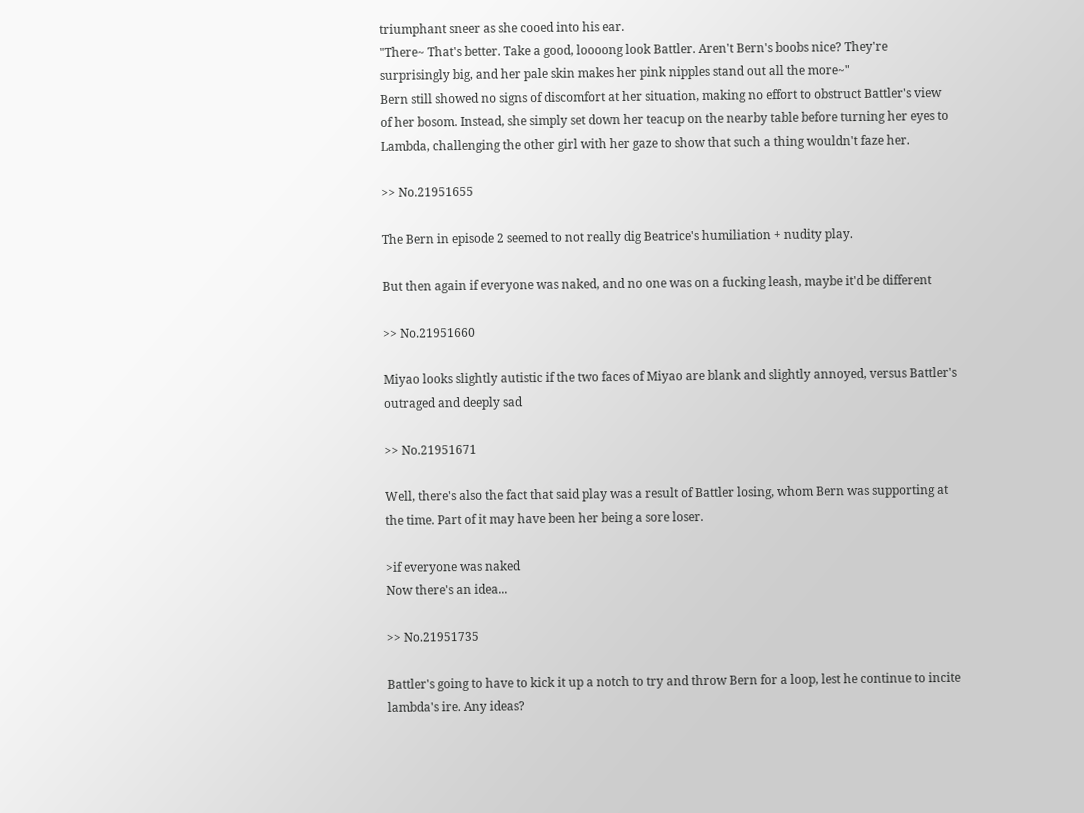triumphant sneer as she cooed into his ear.
"There~ That's better. Take a good, loooong look Battler. Aren't Bern's boobs nice? They're surprisingly big, and her pale skin makes her pink nipples stand out all the more~"
Bern still showed no signs of discomfort at her situation, making no effort to obstruct Battler's view of her bosom. Instead, she simply set down her teacup on the nearby table before turning her eyes to Lambda, challenging the other girl with her gaze to show that such a thing wouldn't faze her.

>> No.21951655

The Bern in episode 2 seemed to not really dig Beatrice's humiliation + nudity play.

But then again if everyone was naked, and no one was on a fucking leash, maybe it'd be different

>> No.21951660

Miyao looks slightly autistic if the two faces of Miyao are blank and slightly annoyed, versus Battler's outraged and deeply sad

>> No.21951671

Well, there's also the fact that said play was a result of Battler losing, whom Bern was supporting at the time. Part of it may have been her being a sore loser.

>if everyone was naked
Now there's an idea...

>> No.21951735

Battler's going to have to kick it up a notch to try and throw Bern for a loop, lest he continue to incite lambda's ire. Any ideas?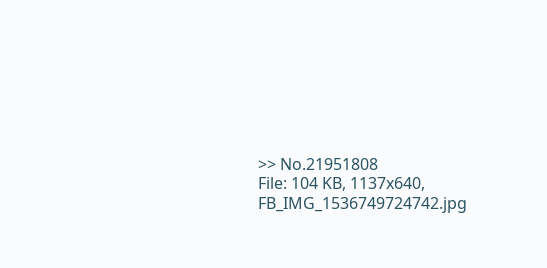>> No.21951808
File: 104 KB, 1137x640, FB_IMG_1536749724742.jpg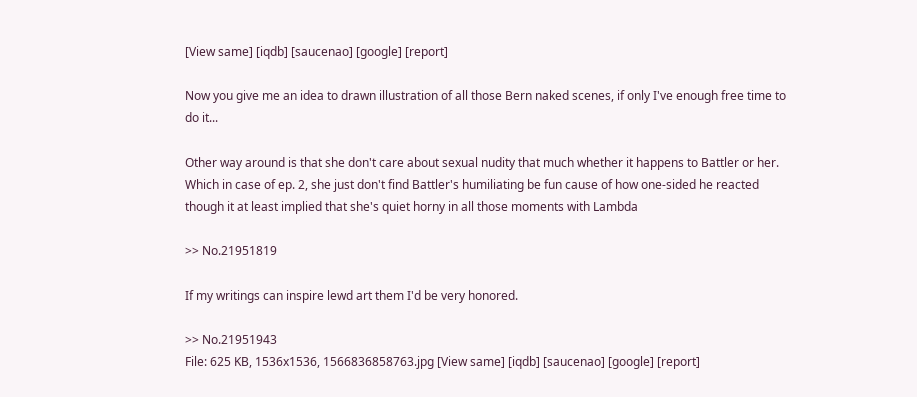[View same] [iqdb] [saucenao] [google] [report]

Now you give me an idea to drawn illustration of all those Bern naked scenes, if only I've enough free time to do it...

Other way around is that she don't care about sexual nudity that much whether it happens to Battler or her. Which in case of ep. 2, she just don't find Battler's humiliating be fun cause of how one-sided he reacted though it at least implied that she's quiet horny in all those moments with Lambda

>> No.21951819

If my writings can inspire lewd art them I'd be very honored.

>> No.21951943
File: 625 KB, 1536x1536, 1566836858763.jpg [View same] [iqdb] [saucenao] [google] [report]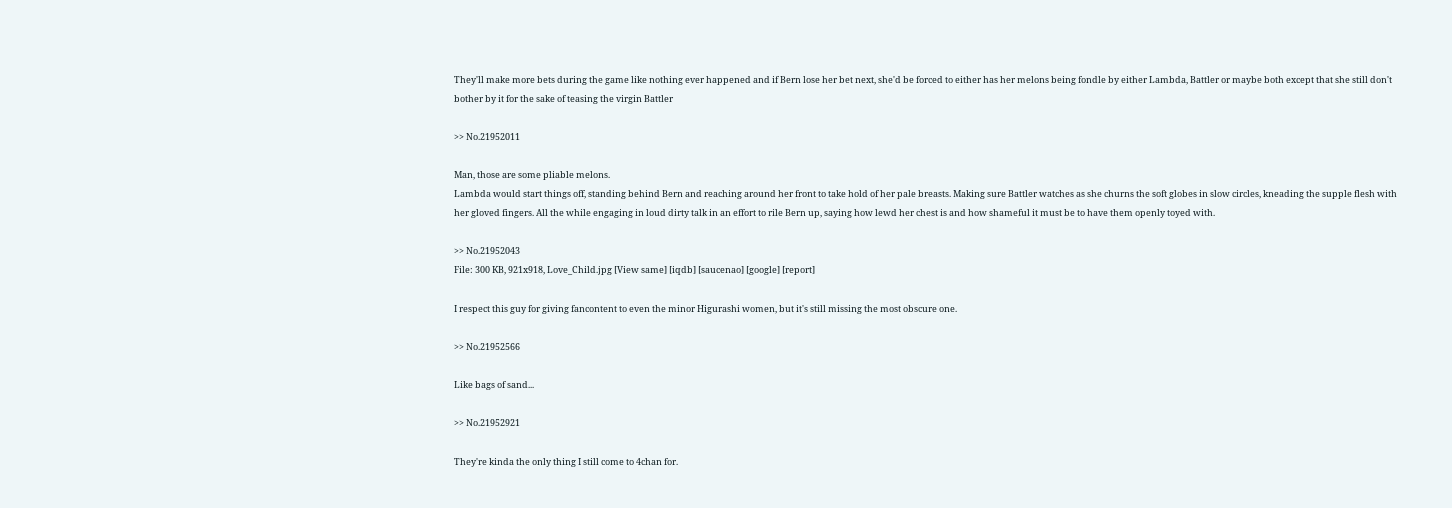They'll make more bets during the game like nothing ever happened and if Bern lose her bet next, she'd be forced to either has her melons being fondle by either Lambda, Battler or maybe both except that she still don't bother by it for the sake of teasing the virgin Battler

>> No.21952011

Man, those are some pliable melons.
Lambda would start things off, standing behind Bern and reaching around her front to take hold of her pale breasts. Making sure Battler watches as she churns the soft globes in slow circles, kneading the supple flesh with her gloved fingers. All the while engaging in loud dirty talk in an effort to rile Bern up, saying how lewd her chest is and how shameful it must be to have them openly toyed with.

>> No.21952043
File: 300 KB, 921x918, Love_Child.jpg [View same] [iqdb] [saucenao] [google] [report]

I respect this guy for giving fancontent to even the minor Higurashi women, but it's still missing the most obscure one.

>> No.21952566

Like bags of sand...

>> No.21952921

They're kinda the only thing I still come to 4chan for.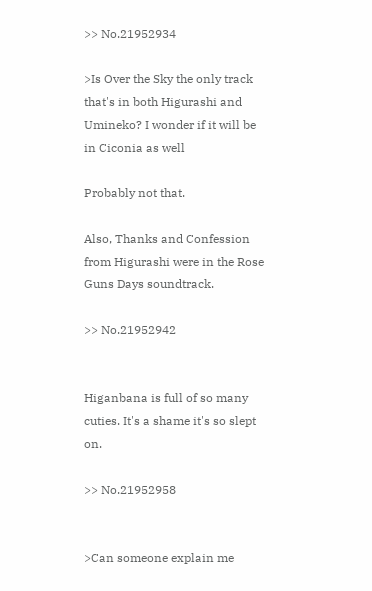>> No.21952934

>Is Over the Sky the only track that's in both Higurashi and Umineko? I wonder if it will be in Ciconia as well

Probably not that.

Also, Thanks and Confession from Higurashi were in the Rose Guns Days soundtrack.

>> No.21952942


Higanbana is full of so many cuties. It's a shame it's so slept on.

>> No.21952958


>Can someone explain me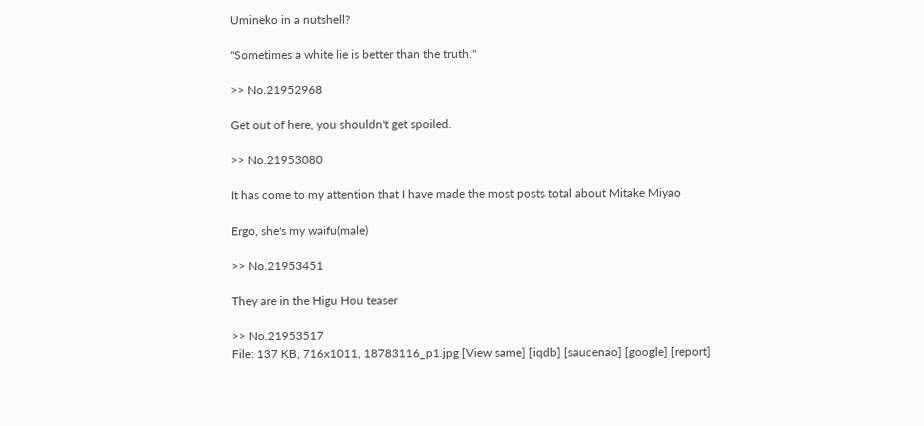Umineko in a nutshell?

"Sometimes a white lie is better than the truth."

>> No.21952968

Get out of here, you shouldn't get spoiled.

>> No.21953080

It has come to my attention that I have made the most posts total about Mitake Miyao

Ergo, she's my waifu(male)

>> No.21953451

They are in the Higu Hou teaser

>> No.21953517
File: 137 KB, 716x1011, 18783116_p1.jpg [View same] [iqdb] [saucenao] [google] [report]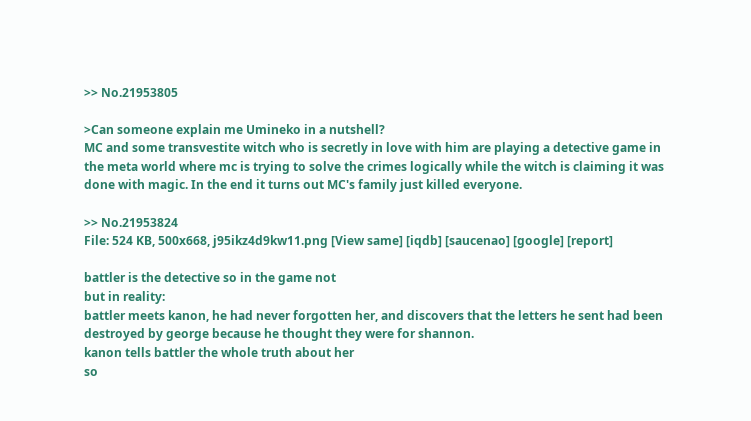>> No.21953805

>Can someone explain me Umineko in a nutshell?
MC and some transvestite witch who is secretly in love with him are playing a detective game in the meta world where mc is trying to solve the crimes logically while the witch is claiming it was done with magic. In the end it turns out MC's family just killed everyone.

>> No.21953824
File: 524 KB, 500x668, j95ikz4d9kw11.png [View same] [iqdb] [saucenao] [google] [report]

battler is the detective so in the game not
but in reality:
battler meets kanon, he had never forgotten her, and discovers that the letters he sent had been destroyed by george because he thought they were for shannon.
kanon tells battler the whole truth about her
so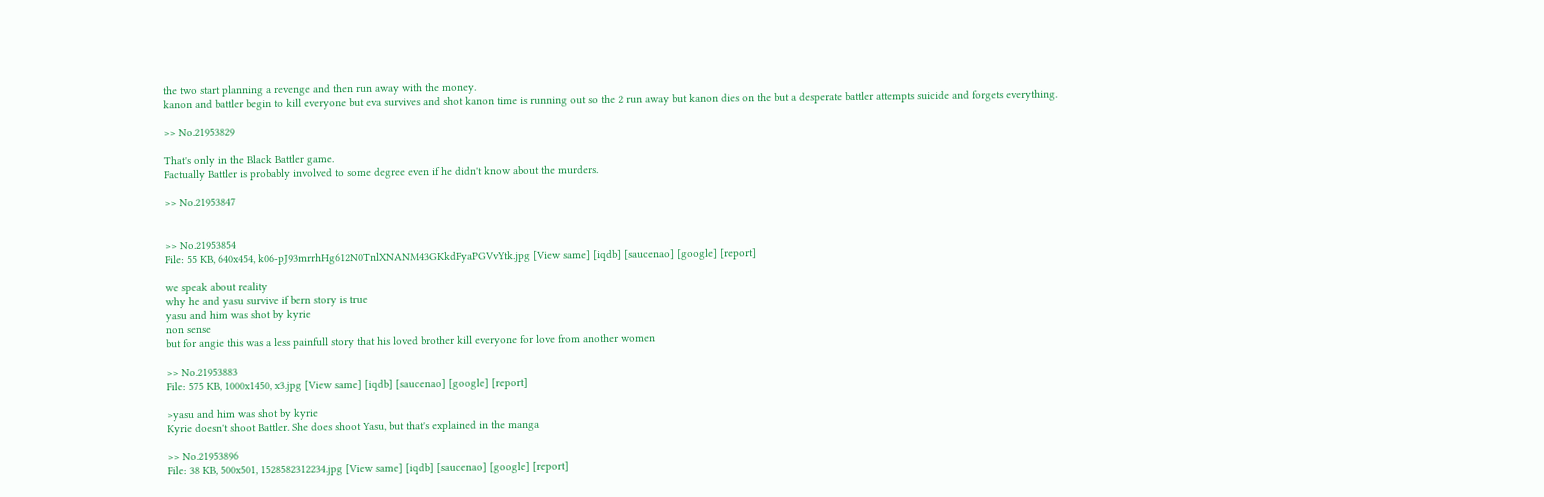the two start planning a revenge and then run away with the money.
kanon and battler begin to kill everyone but eva survives and shot kanon time is running out so the 2 run away but kanon dies on the but a desperate battler attempts suicide and forgets everything.

>> No.21953829

That's only in the Black Battler game.
Factually Battler is probably involved to some degree even if he didn't know about the murders.

>> No.21953847


>> No.21953854
File: 55 KB, 640x454, k06-pJ93mrrhHg612N0TnlXNANM43GKkdFyaPGVvYtk.jpg [View same] [iqdb] [saucenao] [google] [report]

we speak about reality
why he and yasu survive if bern story is true
yasu and him was shot by kyrie
non sense
but for angie this was a less painfull story that his loved brother kill everyone for love from another women

>> No.21953883
File: 575 KB, 1000x1450, x3.jpg [View same] [iqdb] [saucenao] [google] [report]

>yasu and him was shot by kyrie
Kyrie doesn't shoot Battler. She does shoot Yasu, but that's explained in the manga

>> No.21953896
File: 38 KB, 500x501, 1528582312234.jpg [View same] [iqdb] [saucenao] [google] [report]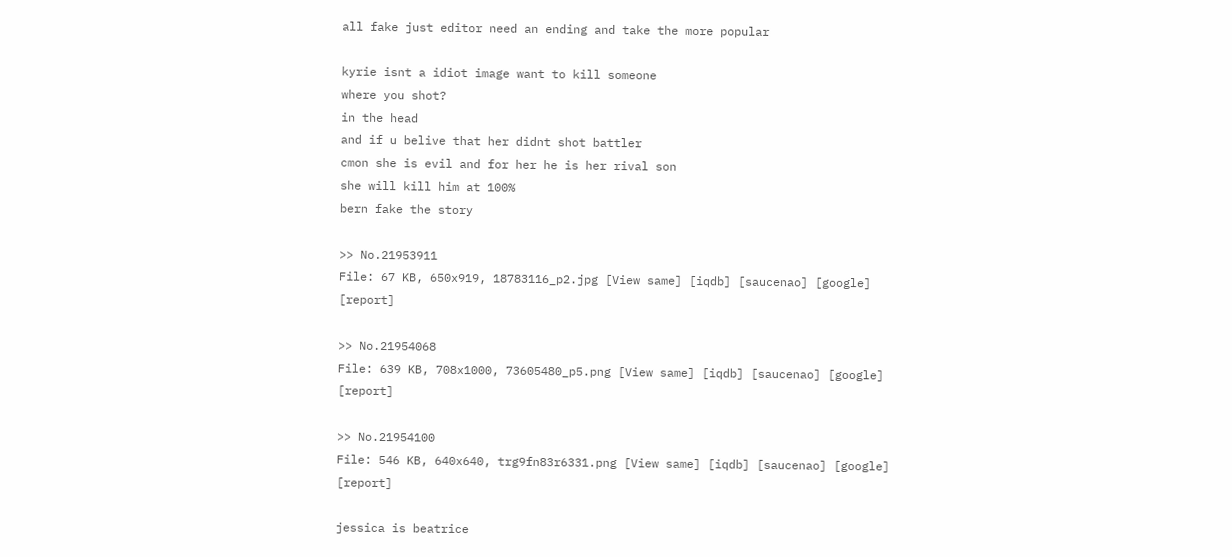all fake just editor need an ending and take the more popular

kyrie isnt a idiot image want to kill someone
where you shot?
in the head
and if u belive that her didnt shot battler
cmon she is evil and for her he is her rival son
she will kill him at 100%
bern fake the story

>> No.21953911
File: 67 KB, 650x919, 18783116_p2.jpg [View same] [iqdb] [saucenao] [google] [report]

>> No.21954068
File: 639 KB, 708x1000, 73605480_p5.png [View same] [iqdb] [saucenao] [google] [report]

>> No.21954100
File: 546 KB, 640x640, trg9fn83r6331.png [View same] [iqdb] [saucenao] [google] [report]

jessica is beatrice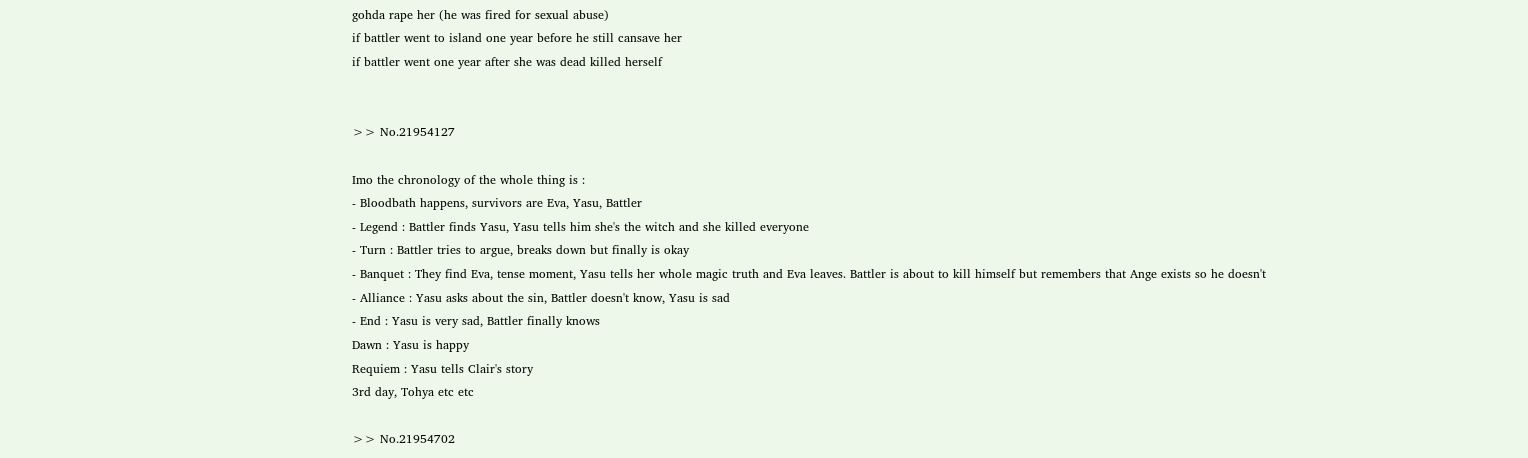gohda rape her (he was fired for sexual abuse)
if battler went to island one year before he still cansave her
if battler went one year after she was dead killed herself


>> No.21954127

Imo the chronology of the whole thing is :
- Bloodbath happens, survivors are Eva, Yasu, Battler
- Legend : Battler finds Yasu, Yasu tells him she's the witch and she killed everyone
- Turn : Battler tries to argue, breaks down but finally is okay
- Banquet : They find Eva, tense moment, Yasu tells her whole magic truth and Eva leaves. Battler is about to kill himself but remembers that Ange exists so he doesn't
- Alliance : Yasu asks about the sin, Battler doesn't know, Yasu is sad
- End : Yasu is very sad, Battler finally knows
Dawn : Yasu is happy
Requiem : Yasu tells Clair's story
3rd day, Tohya etc etc

>> No.21954702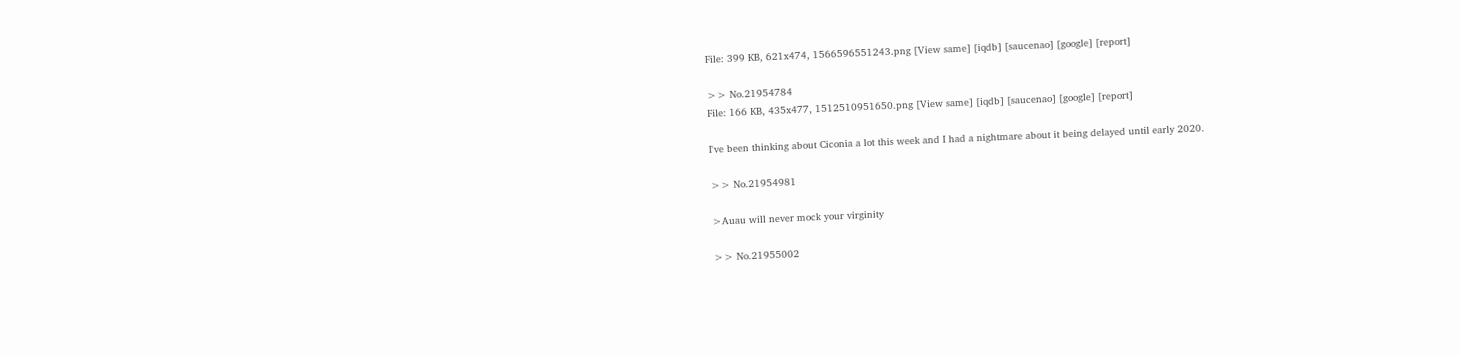File: 399 KB, 621x474, 1566596551243.png [View same] [iqdb] [saucenao] [google] [report]

>> No.21954784
File: 166 KB, 435x477, 1512510951650.png [View same] [iqdb] [saucenao] [google] [report]

I've been thinking about Ciconia a lot this week and I had a nightmare about it being delayed until early 2020.

>> No.21954981

>Auau will never mock your virginity

>> No.21955002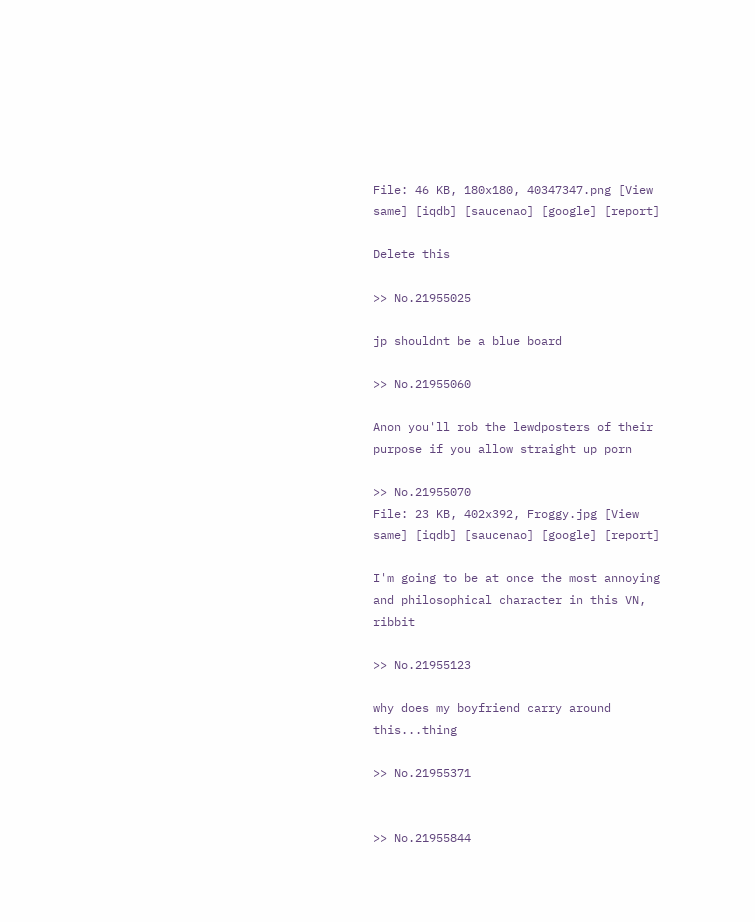File: 46 KB, 180x180, 40347347.png [View same] [iqdb] [saucenao] [google] [report]

Delete this

>> No.21955025

jp shouldnt be a blue board

>> No.21955060

Anon you'll rob the lewdposters of their purpose if you allow straight up porn

>> No.21955070
File: 23 KB, 402x392, Froggy.jpg [View same] [iqdb] [saucenao] [google] [report]

I'm going to be at once the most annoying and philosophical character in this VN, ribbit

>> No.21955123

why does my boyfriend carry around this...thing

>> No.21955371


>> No.21955844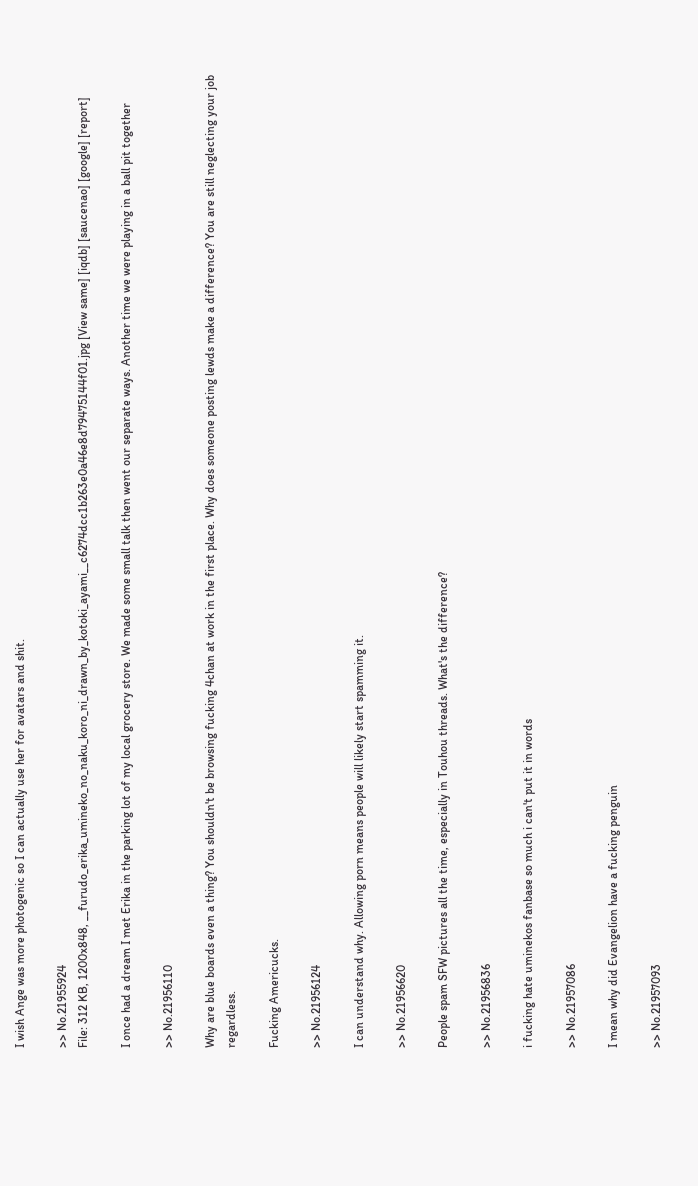I wish Ange was more photogenic so I can actually use her for avatars and shit.

>> No.21955924
File: 312 KB, 1200x848, __furudo_erika_umineko_no_naku_koro_ni_drawn_by_kotoki_ayami__c6274dcc1b263e0a46e8d79475144f01.jpg [View same] [iqdb] [saucenao] [google] [report]

I once had a dream I met Erika in the parking lot of my local grocery store. We made some small talk then went our separate ways. Another time we were playing in a ball pit together

>> No.21956110

Why are blue boards even a thing? You shouldn't be browsing fucking 4chan at work in the first place. Why does someone posting lewds make a difference? You are still neglecting your job regardless.

Fucking Americucks.

>> No.21956124

I can understand why. Allowing porn means people will likely start spamming it.

>> No.21956620

People spam SFW pictures all the time, especially in Touhou threads. What's the difference?

>> No.21956836

i fucking hate uminekos fanbase so much i can't put it in words

>> No.21957086

I mean why did Evangelion have a fucking penguin

>> No.21957093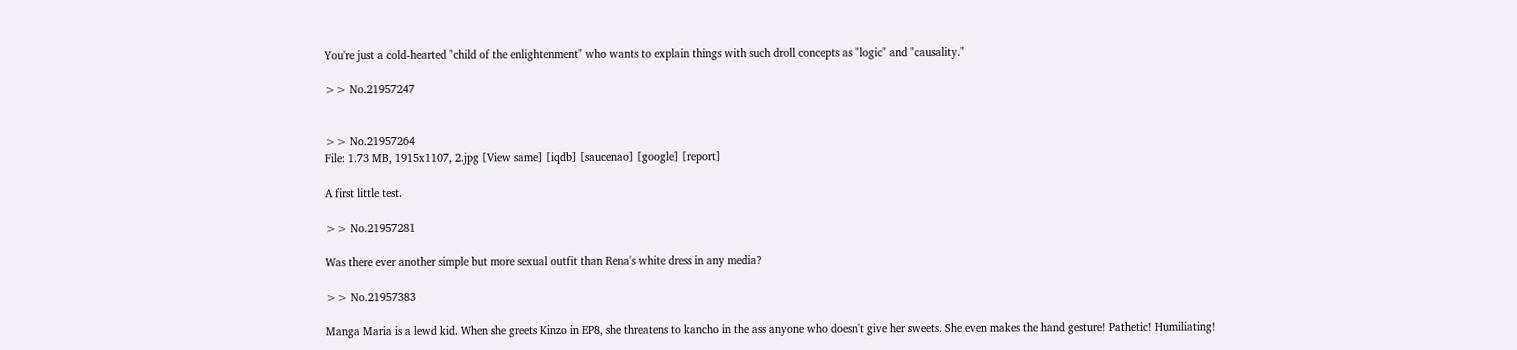You're just a cold-hearted "child of the enlightenment" who wants to explain things with such droll concepts as "logic" and "causality."

>> No.21957247


>> No.21957264
File: 1.73 MB, 1915x1107, 2.jpg [View same] [iqdb] [saucenao] [google] [report]

A first little test.

>> No.21957281

Was there ever another simple but more sexual outfit than Rena's white dress in any media?

>> No.21957383

Manga Maria is a lewd kid. When she greets Kinzo in EP8, she threatens to kancho in the ass anyone who doesn't give her sweets. She even makes the hand gesture! Pathetic! Humiliating!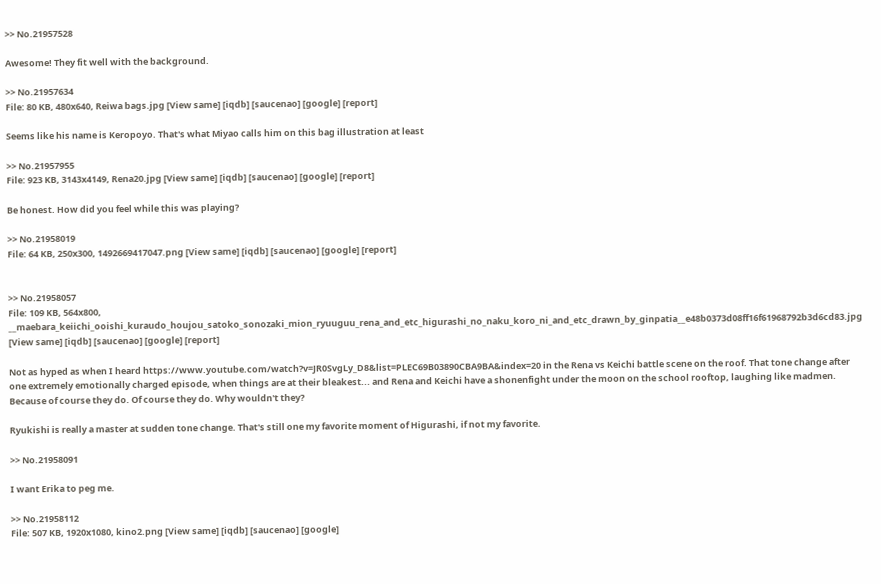>> No.21957528

Awesome! They fit well with the background.

>> No.21957634
File: 80 KB, 480x640, Reiwa bags.jpg [View same] [iqdb] [saucenao] [google] [report]

Seems like his name is Keropoyo. That's what Miyao calls him on this bag illustration at least

>> No.21957955
File: 923 KB, 3143x4149, Rena20.jpg [View same] [iqdb] [saucenao] [google] [report]

Be honest. How did you feel while this was playing?

>> No.21958019
File: 64 KB, 250x300, 1492669417047.png [View same] [iqdb] [saucenao] [google] [report]


>> No.21958057
File: 109 KB, 564x800, __maebara_keiichi_ooishi_kuraudo_houjou_satoko_sonozaki_mion_ryuuguu_rena_and_etc_higurashi_no_naku_koro_ni_and_etc_drawn_by_ginpatia__e48b0373d08ff16f61968792b3d6cd83.jpg [View same] [iqdb] [saucenao] [google] [report]

Not as hyped as when I heard https://www.youtube.com/watch?v=JR0SvgLy_D8&list=PLEC69B03890CBA9BA&index=20 in the Rena vs Keichi battle scene on the roof. That tone change after one extremely emotionally charged episode, when things are at their bleakest... and Rena and Keichi have a shonenfight under the moon on the school rooftop, laughing like madmen. Because of course they do. Of course they do. Why wouldn't they?

Ryukishi is really a master at sudden tone change. That's still one my favorite moment of Higurashi, if not my favorite.

>> No.21958091

I want Erika to peg me.

>> No.21958112
File: 507 KB, 1920x1080, kino2.png [View same] [iqdb] [saucenao] [google]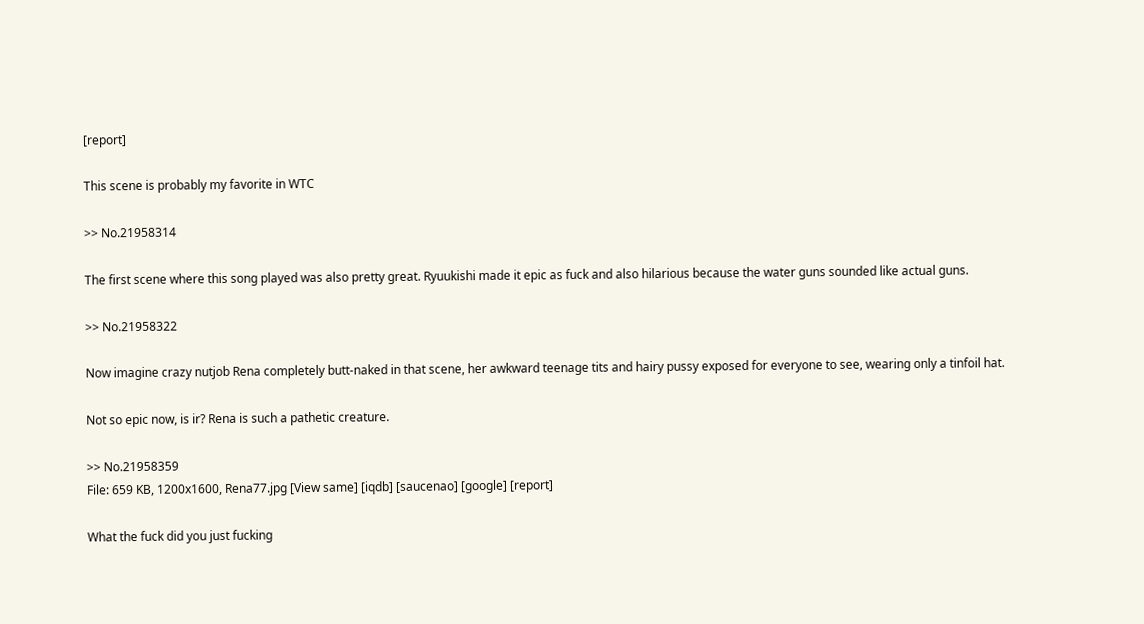[report]

This scene is probably my favorite in WTC

>> No.21958314

The first scene where this song played was also pretty great. Ryuukishi made it epic as fuck and also hilarious because the water guns sounded like actual guns.

>> No.21958322

Now imagine crazy nutjob Rena completely butt-naked in that scene, her awkward teenage tits and hairy pussy exposed for everyone to see, wearing only a tinfoil hat.

Not so epic now, is ir? Rena is such a pathetic creature.

>> No.21958359
File: 659 KB, 1200x1600, Rena77.jpg [View same] [iqdb] [saucenao] [google] [report]

What the fuck did you just fucking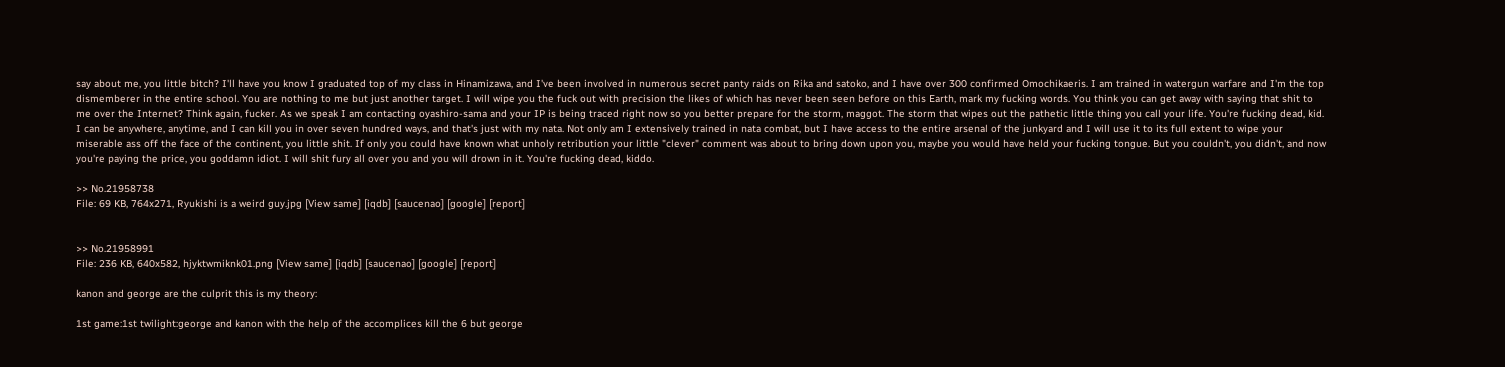say about me, you little bitch? I'll have you know I graduated top of my class in Hinamizawa, and I've been involved in numerous secret panty raids on Rika and satoko, and I have over 300 confirmed Omochikaeris. I am trained in watergun warfare and I'm the top dismemberer in the entire school. You are nothing to me but just another target. I will wipe you the fuck out with precision the likes of which has never been seen before on this Earth, mark my fucking words. You think you can get away with saying that shit to me over the Internet? Think again, fucker. As we speak I am contacting oyashiro-sama and your IP is being traced right now so you better prepare for the storm, maggot. The storm that wipes out the pathetic little thing you call your life. You're fucking dead, kid. I can be anywhere, anytime, and I can kill you in over seven hundred ways, and that's just with my nata. Not only am I extensively trained in nata combat, but I have access to the entire arsenal of the junkyard and I will use it to its full extent to wipe your miserable ass off the face of the continent, you little shit. If only you could have known what unholy retribution your little "clever" comment was about to bring down upon you, maybe you would have held your fucking tongue. But you couldn't, you didn't, and now you're paying the price, you goddamn idiot. I will shit fury all over you and you will drown in it. You're fucking dead, kiddo.

>> No.21958738
File: 69 KB, 764x271, Ryukishi is a weird guy.jpg [View same] [iqdb] [saucenao] [google] [report]


>> No.21958991
File: 236 KB, 640x582, hjyktwmiknk01.png [View same] [iqdb] [saucenao] [google] [report]

kanon and george are the culprit this is my theory:

1st game:1st twilight:george and kanon with the help of the accomplices kill the 6 but george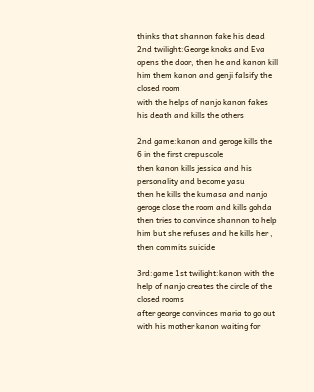thinks that shannon fake his dead
2nd twilight:George knoks and Eva opens the door, then he and kanon kill him them kanon and genji falsify the closed room
with the helps of nanjo kanon fakes his death and kills the others

2nd game:kanon and geroge kills the 6 in the first crepuscole
then kanon kills jessica and his personality and become yasu
then he kills the kumasa and nanjo
geroge close the room and kills gohda then tries to convince shannon to help him but she refuses and he kills her , then commits suicide

3rd:game 1st twilight:kanon with the help of nanjo creates the circle of the closed rooms
after george convinces maria to go out with his mother kanon waiting for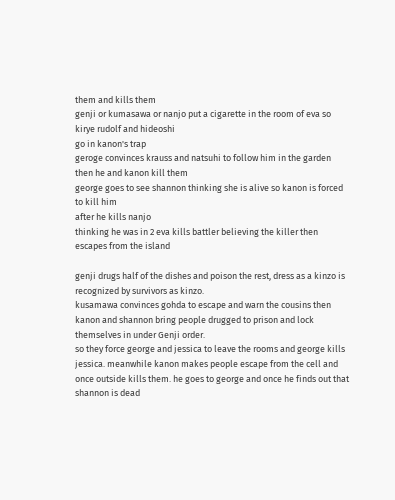them and kills them
genji or kumasawa or nanjo put a cigarette in the room of eva so kirye rudolf and hideoshi
go in kanon's trap
geroge convinces krauss and natsuhi to follow him in the garden then he and kanon kill them
george goes to see shannon thinking she is alive so kanon is forced to kill him
after he kills nanjo
thinking he was in 2 eva kills battler believing the killer then escapes from the island

genji drugs half of the dishes and poison the rest, dress as a kinzo is recognized by survivors as kinzo.
kusamawa convinces gohda to escape and warn the cousins then kanon and shannon bring people drugged to prison and lock themselves in under Genji order.
so they force george and jessica to leave the rooms and george kills jessica. meanwhile kanon makes people escape from the cell and once outside kills them. he goes to george and once he finds out that shannon is dead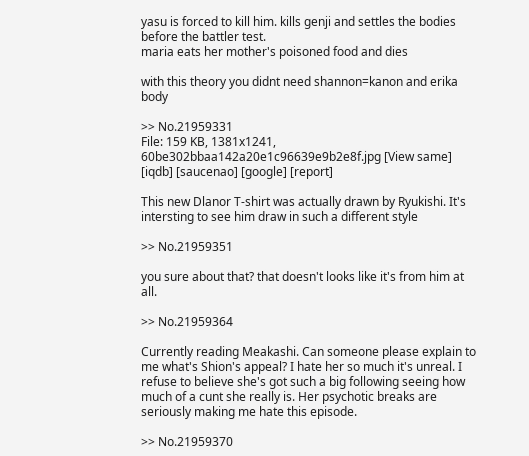yasu is forced to kill him. kills genji and settles the bodies before the battler test.
maria eats her mother's poisoned food and dies

with this theory you didnt need shannon=kanon and erika body

>> No.21959331
File: 159 KB, 1381x1241, 60be302bbaa142a20e1c96639e9b2e8f.jpg [View same] [iqdb] [saucenao] [google] [report]

This new Dlanor T-shirt was actually drawn by Ryukishi. It's intersting to see him draw in such a different style

>> No.21959351

you sure about that? that doesn't looks like it's from him at all.

>> No.21959364

Currently reading Meakashi. Can someone please explain to me what's Shion's appeal? I hate her so much it's unreal. I refuse to believe she's got such a big following seeing how much of a cunt she really is. Her psychotic breaks are seriously making me hate this episode.

>> No.21959370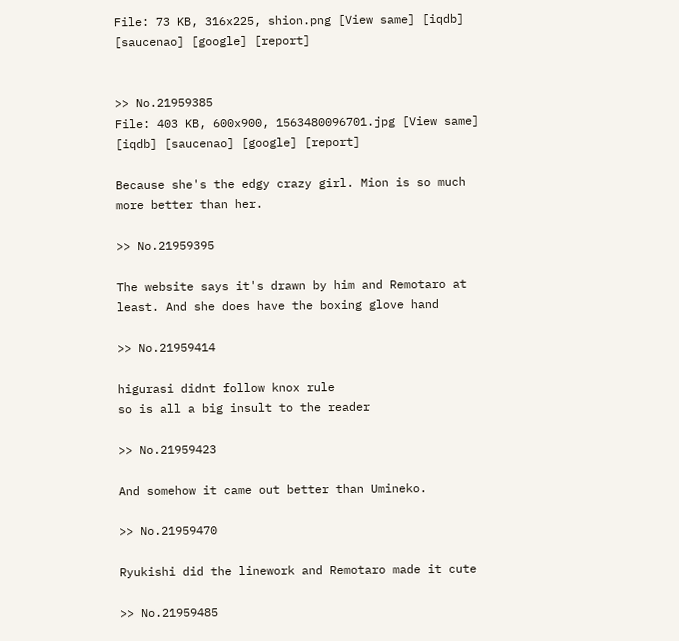File: 73 KB, 316x225, shion.png [View same] [iqdb] [saucenao] [google] [report]


>> No.21959385
File: 403 KB, 600x900, 1563480096701.jpg [View same] [iqdb] [saucenao] [google] [report]

Because she's the edgy crazy girl. Mion is so much more better than her.

>> No.21959395

The website says it's drawn by him and Remotaro at least. And she does have the boxing glove hand

>> No.21959414

higurasi didnt follow knox rule
so is all a big insult to the reader

>> No.21959423

And somehow it came out better than Umineko.

>> No.21959470

Ryukishi did the linework and Remotaro made it cute

>> No.21959485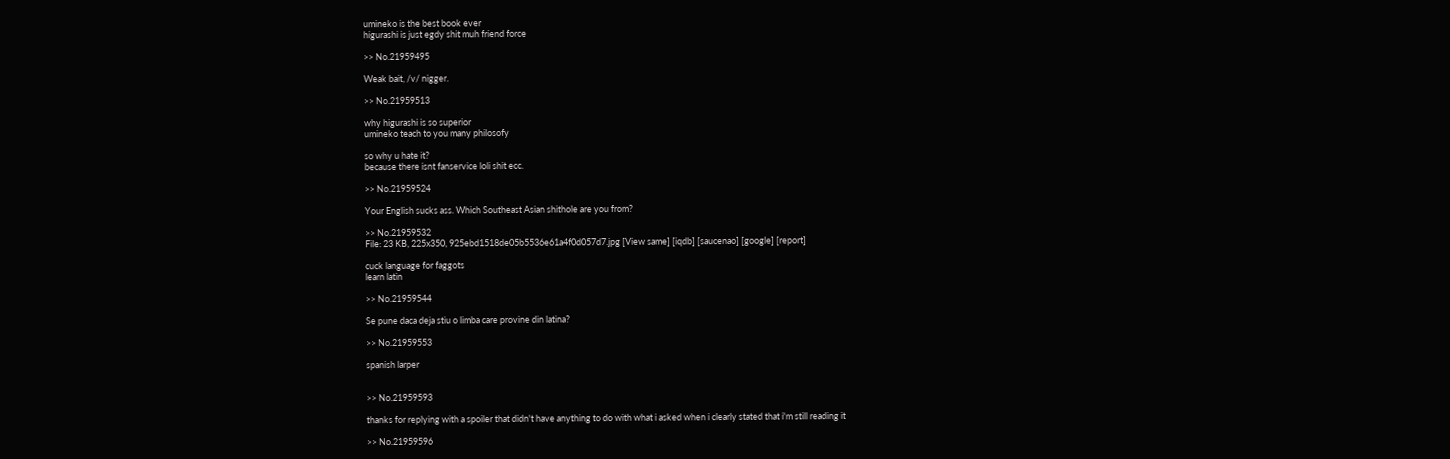umineko is the best book ever
higurashi is just egdy shit muh friend force

>> No.21959495

Weak bait, /v/ nigger.

>> No.21959513

why higurashi is so superior
umineko teach to you many philosofy

so why u hate it?
because there isnt fanservice loli shit ecc.

>> No.21959524

Your English sucks ass. Which Southeast Asian shithole are you from?

>> No.21959532
File: 23 KB, 225x350, 925ebd1518de05b5536e61a4f0d057d7.jpg [View same] [iqdb] [saucenao] [google] [report]

cuck language for faggots
learn latin

>> No.21959544

Se pune daca deja stiu o limba care provine din latina?

>> No.21959553

spanish larper


>> No.21959593

thanks for replying with a spoiler that didn't have anything to do with what i asked when i clearly stated that i'm still reading it

>> No.21959596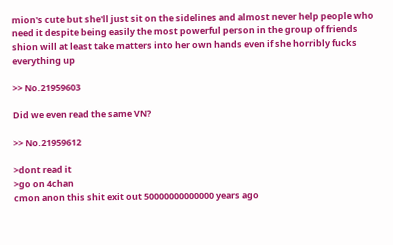mion's cute but she'll just sit on the sidelines and almost never help people who need it despite being easily the most powerful person in the group of friends
shion will at least take matters into her own hands even if she horribly fucks everything up

>> No.21959603

Did we even read the same VN?

>> No.21959612

>dont read it
>go on 4chan
cmon anon this shit exit out 50000000000000 years ago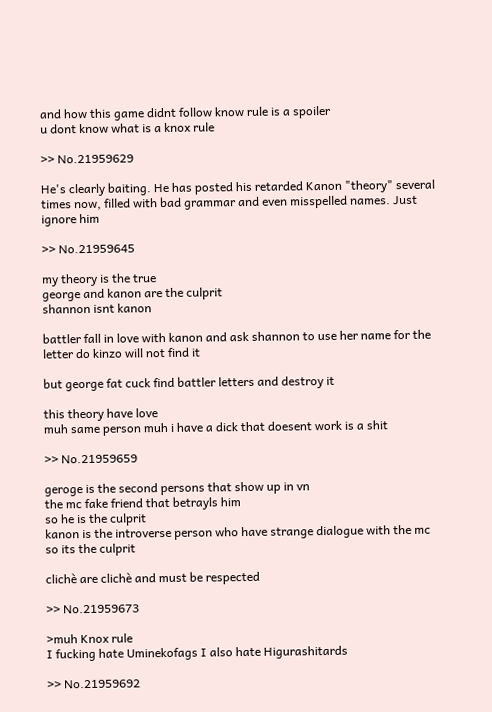and how this game didnt follow know rule is a spoiler
u dont know what is a knox rule

>> No.21959629

He's clearly baiting. He has posted his retarded Kanon "theory" several times now, filled with bad grammar and even misspelled names. Just ignore him

>> No.21959645

my theory is the true
george and kanon are the culprit
shannon isnt kanon

battler fall in love with kanon and ask shannon to use her name for the letter do kinzo will not find it

but george fat cuck find battler letters and destroy it

this theory have love
muh same person muh i have a dick that doesent work is a shit

>> No.21959659

geroge is the second persons that show up in vn
the mc fake friend that betrayls him
so he is the culprit
kanon is the introverse person who have strange dialogue with the mc so its the culprit

clichè are clichè and must be respected

>> No.21959673

>muh Knox rule
I fucking hate Uminekofags I also hate Higurashitards

>> No.21959692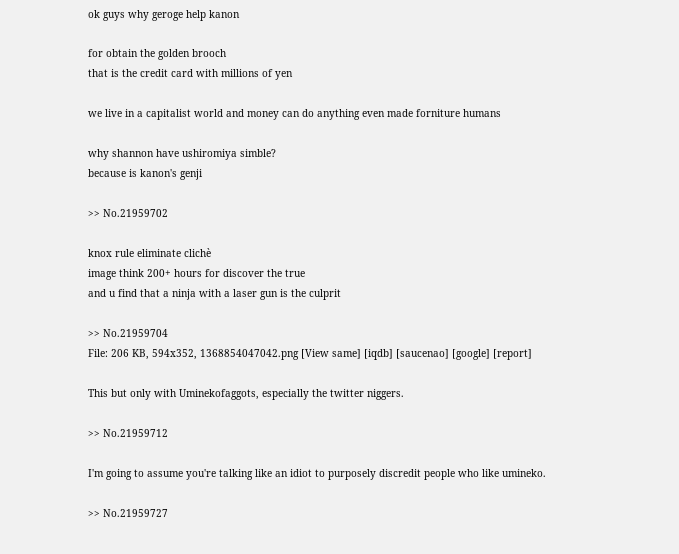ok guys why geroge help kanon

for obtain the golden brooch
that is the credit card with millions of yen

we live in a capitalist world and money can do anything even made forniture humans

why shannon have ushiromiya simble?
because is kanon's genji

>> No.21959702

knox rule eliminate clichè
image think 200+ hours for discover the true
and u find that a ninja with a laser gun is the culprit

>> No.21959704
File: 206 KB, 594x352, 1368854047042.png [View same] [iqdb] [saucenao] [google] [report]

This but only with Uminekofaggots, especially the twitter niggers.

>> No.21959712

I'm going to assume you're talking like an idiot to purposely discredit people who like umineko.

>> No.21959727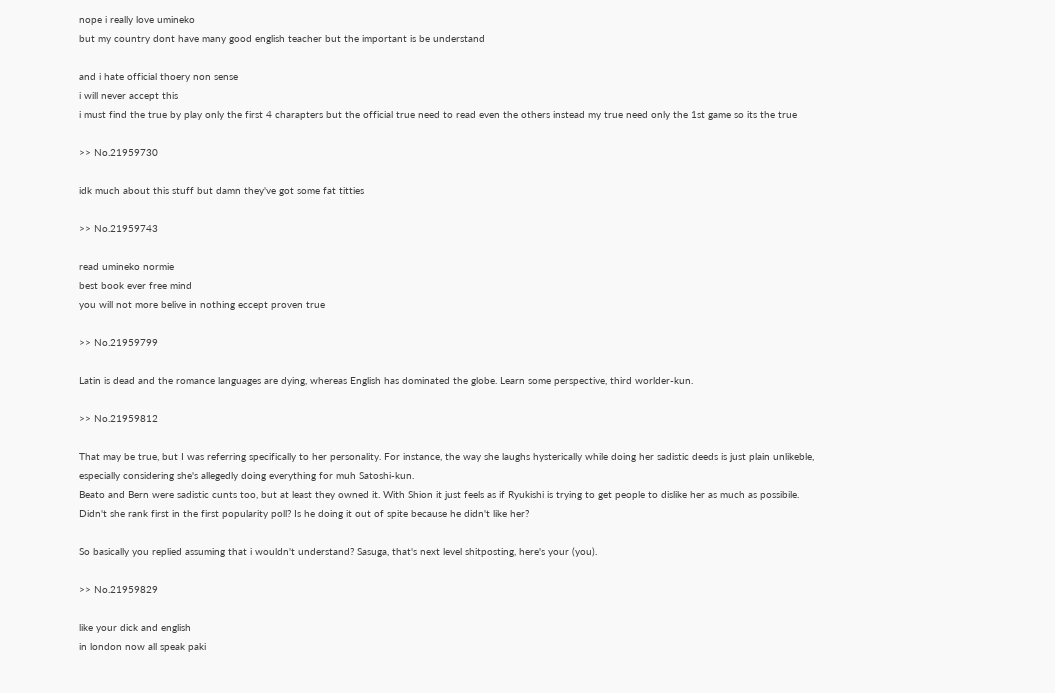nope i really love umineko
but my country dont have many good english teacher but the important is be understand

and i hate official thoery non sense
i will never accept this
i must find the true by play only the first 4 charapters but the official true need to read even the others instead my true need only the 1st game so its the true

>> No.21959730

idk much about this stuff but damn they've got some fat titties

>> No.21959743

read umineko normie
best book ever free mind
you will not more belive in nothing eccept proven true

>> No.21959799

Latin is dead and the romance languages are dying, whereas English has dominated the globe. Learn some perspective, third worlder-kun.

>> No.21959812

That may be true, but I was referring specifically to her personality. For instance, the way she laughs hysterically while doing her sadistic deeds is just plain unlikeble, especially considering she's allegedly doing everything for muh Satoshi-kun.
Beato and Bern were sadistic cunts too, but at least they owned it. With Shion it just feels as if Ryukishi is trying to get people to dislike her as much as possibile. Didn't she rank first in the first popularity poll? Is he doing it out of spite because he didn't like her?

So basically you replied assuming that i wouldn't understand? Sasuga, that's next level shitposting, here's your (you).

>> No.21959829

like your dick and english
in london now all speak paki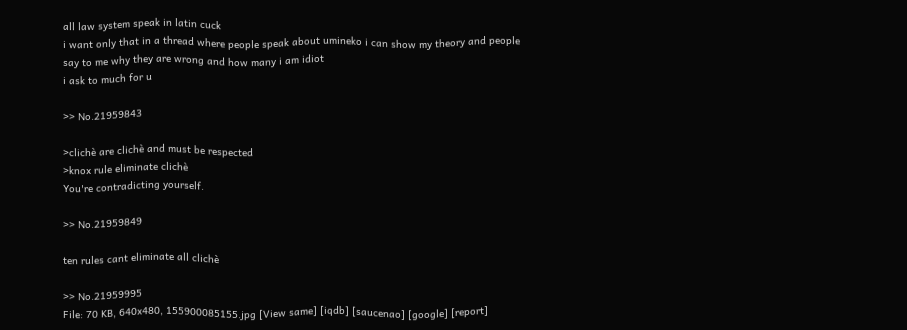all law system speak in latin cuck
i want only that in a thread where people speak about umineko i can show my theory and people say to me why they are wrong and how many i am idiot
i ask to much for u

>> No.21959843

>clichè are clichè and must be respected
>knox rule eliminate clichè
You're contradicting yourself.

>> No.21959849

ten rules cant eliminate all clichè

>> No.21959995
File: 70 KB, 640x480, 155900085155.jpg [View same] [iqdb] [saucenao] [google] [report]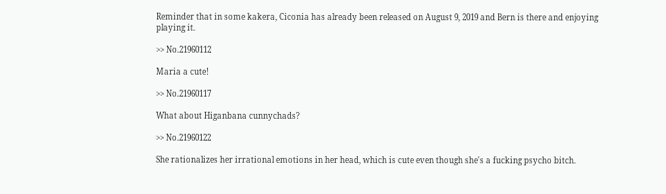Reminder that in some kakera, Ciconia has already been released on August 9, 2019 and Bern is there and enjoying playing it.

>> No.21960112

Maria a cute!

>> No.21960117

What about Higanbana cunnychads?

>> No.21960122

She rationalizes her irrational emotions in her head, which is cute even though she's a fucking psycho bitch.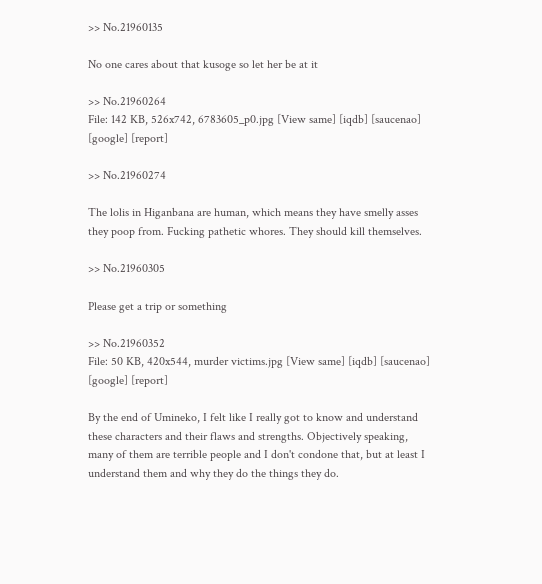>> No.21960135

No one cares about that kusoge so let her be at it

>> No.21960264
File: 142 KB, 526x742, 6783605_p0.jpg [View same] [iqdb] [saucenao] [google] [report]

>> No.21960274

The lolis in Higanbana are human, which means they have smelly asses they poop from. Fucking pathetic whores. They should kill themselves.

>> No.21960305

Please get a trip or something

>> No.21960352
File: 50 KB, 420x544, murder victims.jpg [View same] [iqdb] [saucenao] [google] [report]

By the end of Umineko, I felt like I really got to know and understand these characters and their flaws and strengths. Objectively speaking, many of them are terrible people and I don't condone that, but at least I understand them and why they do the things they do.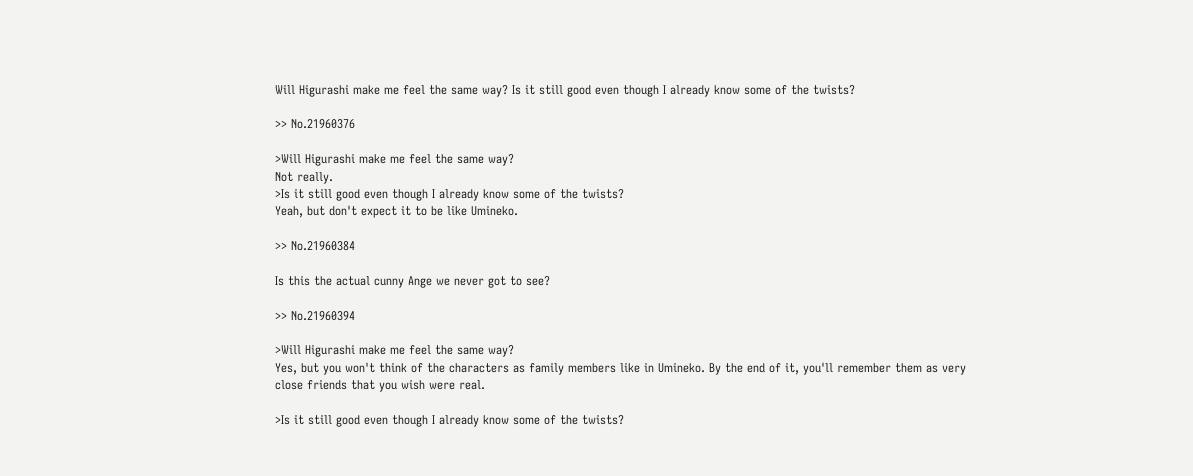Will Higurashi make me feel the same way? Is it still good even though I already know some of the twists?

>> No.21960376

>Will Higurashi make me feel the same way?
Not really.
>Is it still good even though I already know some of the twists?
Yeah, but don't expect it to be like Umineko.

>> No.21960384

Is this the actual cunny Ange we never got to see?

>> No.21960394

>Will Higurashi make me feel the same way?
Yes, but you won't think of the characters as family members like in Umineko. By the end of it, you'll remember them as very close friends that you wish were real.

>Is it still good even though I already know some of the twists?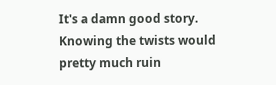It's a damn good story. Knowing the twists would pretty much ruin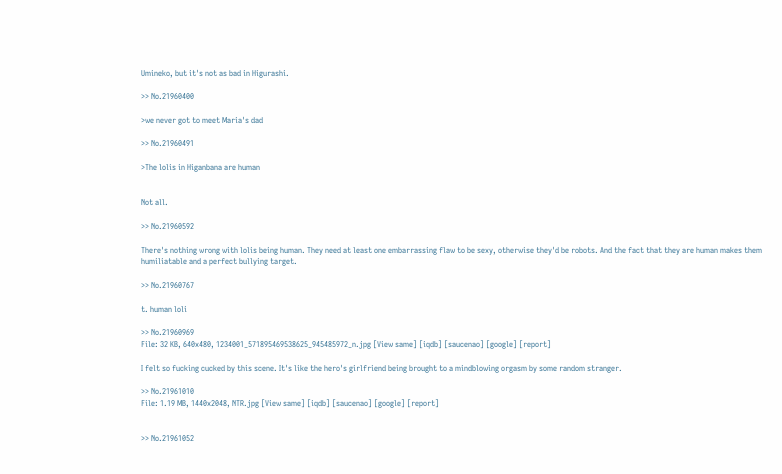Umineko, but it's not as bad in Higurashi.

>> No.21960400

>we never got to meet Maria's dad

>> No.21960491

>The lolis in Higanbana are human


Not all.

>> No.21960592

There's nothing wrong with lolis being human. They need at least one embarrassing flaw to be sexy, otherwise they'd be robots. And the fact that they are human makes them humiliatable and a perfect bullying target.

>> No.21960767

t. human loli

>> No.21960969
File: 32 KB, 640x480, 1234001_571895469538625_945485972_n.jpg [View same] [iqdb] [saucenao] [google] [report]

I felt so fucking cucked by this scene. It's like the hero's girlfriend being brought to a mindblowing orgasm by some random stranger.

>> No.21961010
File: 1.19 MB, 1440x2048, NTR.jpg [View same] [iqdb] [saucenao] [google] [report]


>> No.21961052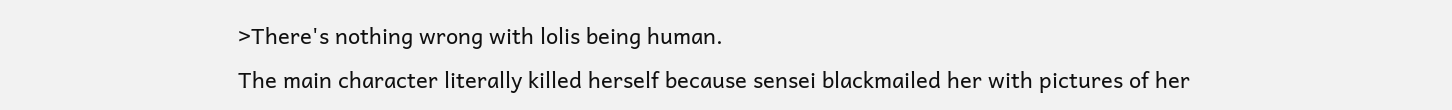>There's nothing wrong with lolis being human.
The main character literally killed herself because sensei blackmailed her with pictures of her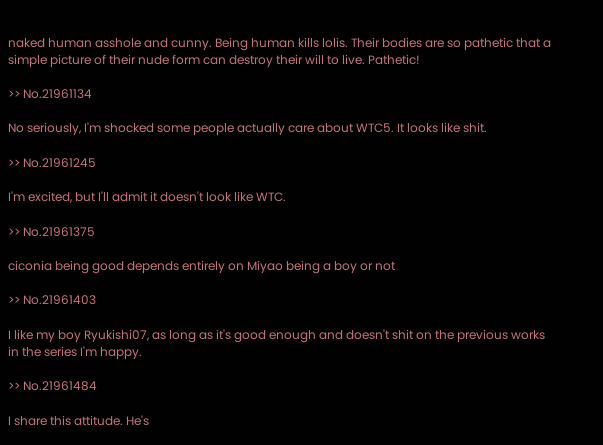naked human asshole and cunny. Being human kills lolis. Their bodies are so pathetic that a simple picture of their nude form can destroy their will to live. Pathetic!

>> No.21961134

No seriously, I'm shocked some people actually care about WTC5. It looks like shit.

>> No.21961245

I'm excited, but I'll admit it doesn't look like WTC.

>> No.21961375

ciconia being good depends entirely on Miyao being a boy or not

>> No.21961403

I like my boy Ryukishi07, as long as it's good enough and doesn't shit on the previous works in the series I'm happy.

>> No.21961484

I share this attitude. He's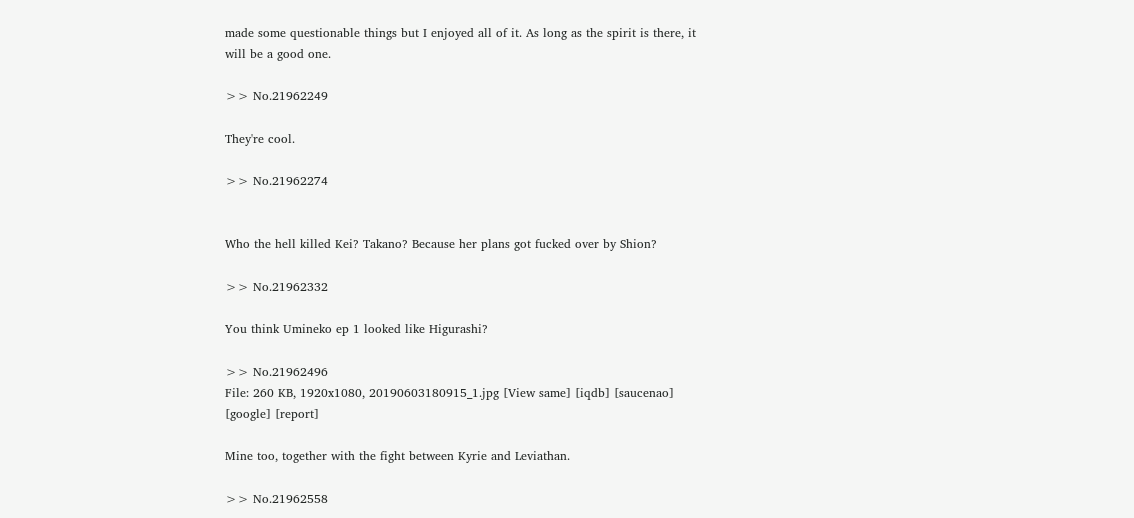made some questionable things but I enjoyed all of it. As long as the spirit is there, it will be a good one.

>> No.21962249

They're cool.

>> No.21962274


Who the hell killed Kei? Takano? Because her plans got fucked over by Shion?

>> No.21962332

You think Umineko ep 1 looked like Higurashi?

>> No.21962496
File: 260 KB, 1920x1080, 20190603180915_1.jpg [View same] [iqdb] [saucenao] [google] [report]

Mine too, together with the fight between Kyrie and Leviathan.

>> No.21962558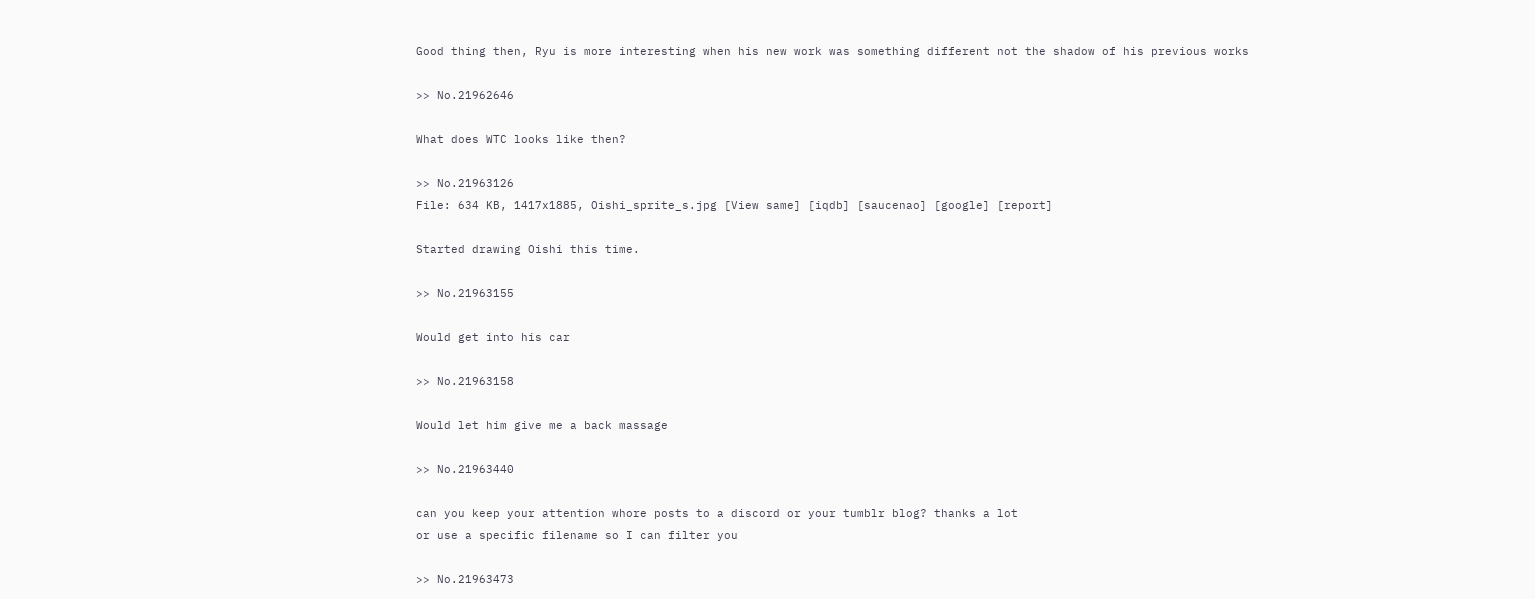Good thing then, Ryu is more interesting when his new work was something different not the shadow of his previous works

>> No.21962646

What does WTC looks like then?

>> No.21963126
File: 634 KB, 1417x1885, Oishi_sprite_s.jpg [View same] [iqdb] [saucenao] [google] [report]

Started drawing Oishi this time.

>> No.21963155

Would get into his car

>> No.21963158

Would let him give me a back massage

>> No.21963440

can you keep your attention whore posts to a discord or your tumblr blog? thanks a lot
or use a specific filename so I can filter you

>> No.21963473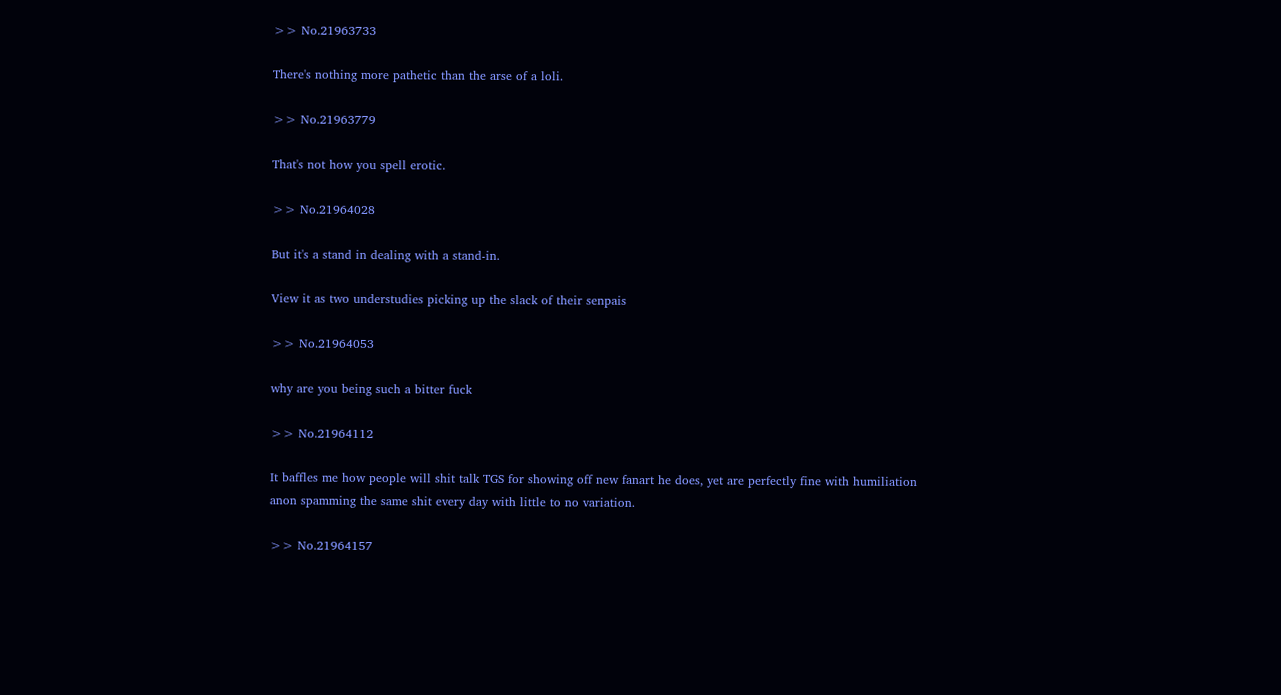>> No.21963733

There's nothing more pathetic than the arse of a loli.

>> No.21963779

That's not how you spell erotic.

>> No.21964028

But it's a stand in dealing with a stand-in.

View it as two understudies picking up the slack of their senpais

>> No.21964053

why are you being such a bitter fuck

>> No.21964112

It baffles me how people will shit talk TGS for showing off new fanart he does, yet are perfectly fine with humiliation anon spamming the same shit every day with little to no variation.

>> No.21964157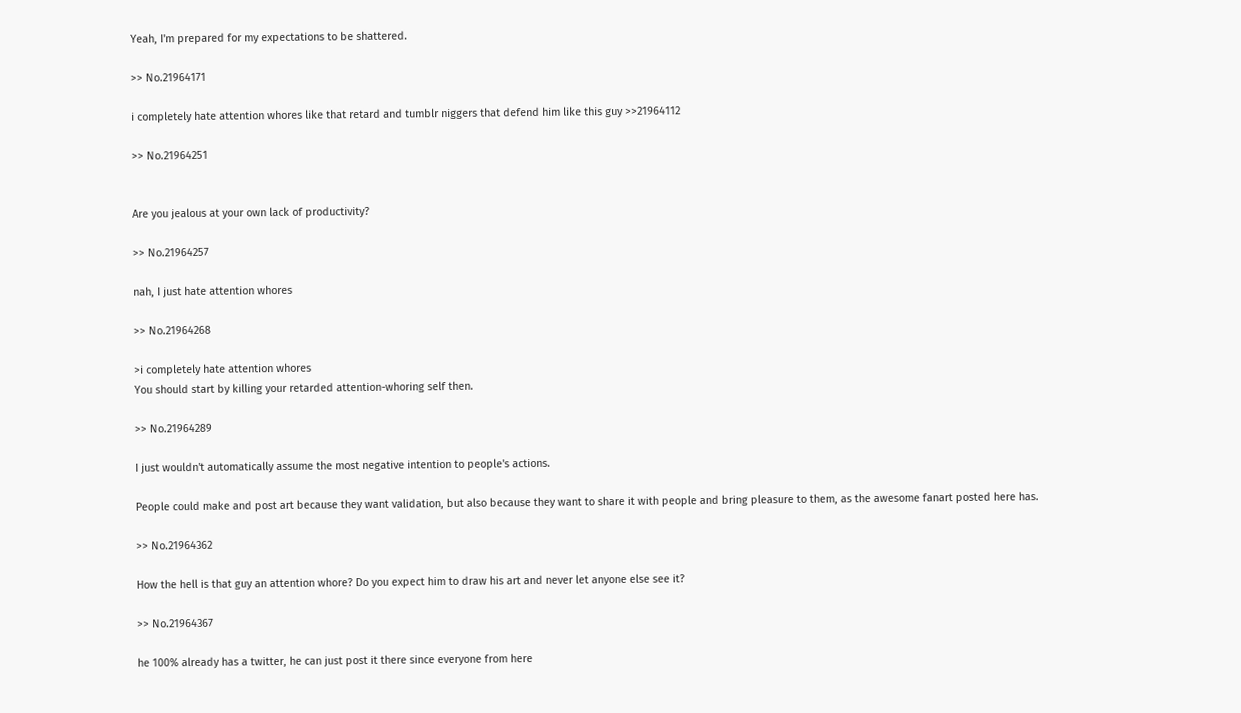Yeah, I'm prepared for my expectations to be shattered.

>> No.21964171

i completely hate attention whores like that retard and tumblr niggers that defend him like this guy >>21964112

>> No.21964251


Are you jealous at your own lack of productivity?

>> No.21964257

nah, I just hate attention whores

>> No.21964268

>i completely hate attention whores
You should start by killing your retarded attention-whoring self then.

>> No.21964289

I just wouldn't automatically assume the most negative intention to people's actions.

People could make and post art because they want validation, but also because they want to share it with people and bring pleasure to them, as the awesome fanart posted here has.

>> No.21964362

How the hell is that guy an attention whore? Do you expect him to draw his art and never let anyone else see it?

>> No.21964367

he 100% already has a twitter, he can just post it there since everyone from here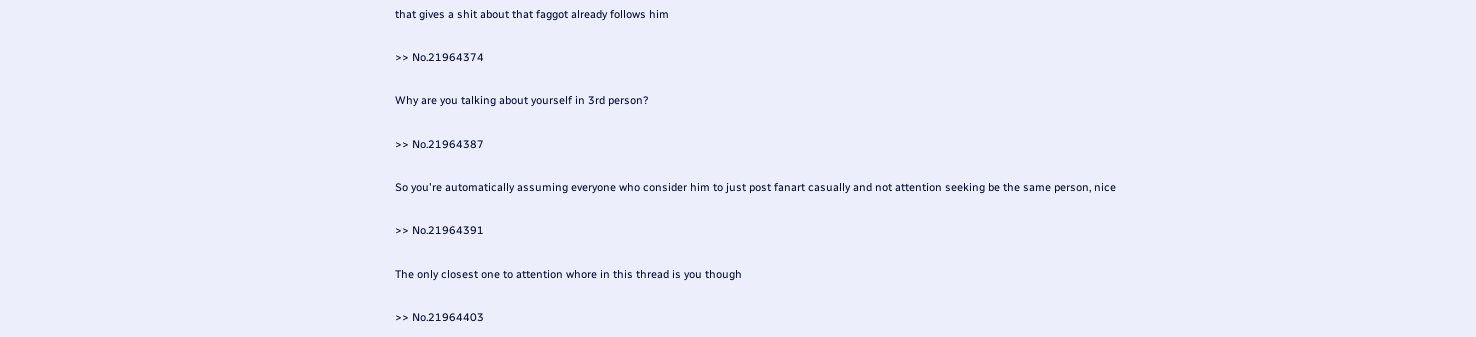that gives a shit about that faggot already follows him

>> No.21964374

Why are you talking about yourself in 3rd person?

>> No.21964387

So you're automatically assuming everyone who consider him to just post fanart casually and not attention seeking be the same person, nice

>> No.21964391

The only closest one to attention whore in this thread is you though

>> No.21964403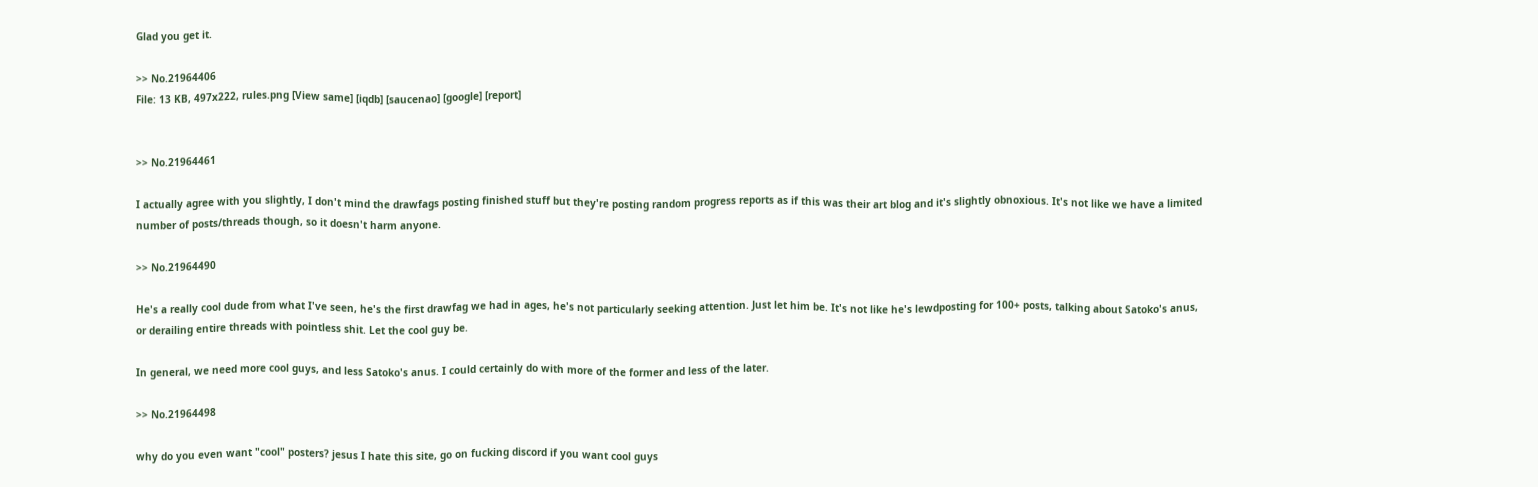Glad you get it.

>> No.21964406
File: 13 KB, 497x222, rules.png [View same] [iqdb] [saucenao] [google] [report]


>> No.21964461

I actually agree with you slightly, I don't mind the drawfags posting finished stuff but they're posting random progress reports as if this was their art blog and it's slightly obnoxious. It's not like we have a limited number of posts/threads though, so it doesn't harm anyone.

>> No.21964490

He's a really cool dude from what I've seen, he's the first drawfag we had in ages, he's not particularly seeking attention. Just let him be. It's not like he's lewdposting for 100+ posts, talking about Satoko's anus, or derailing entire threads with pointless shit. Let the cool guy be.

In general, we need more cool guys, and less Satoko's anus. I could certainly do with more of the former and less of the later.

>> No.21964498

why do you even want "cool" posters? jesus I hate this site, go on fucking discord if you want cool guys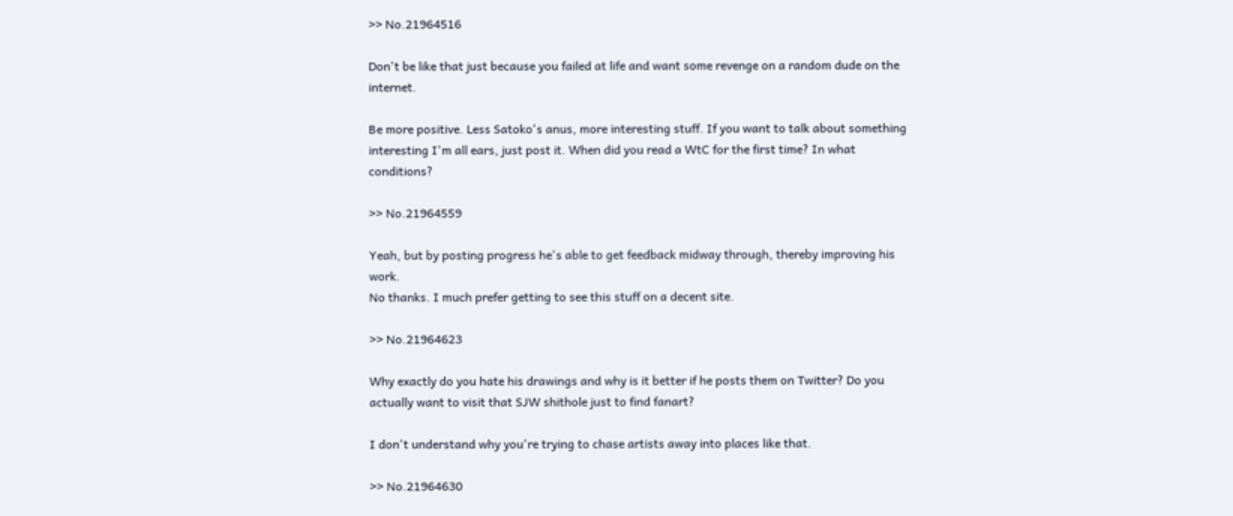>> No.21964516

Don't be like that just because you failed at life and want some revenge on a random dude on the internet.

Be more positive. Less Satoko's anus, more interesting stuff. If you want to talk about something interesting I'm all ears, just post it. When did you read a WtC for the first time? In what conditions?

>> No.21964559

Yeah, but by posting progress he's able to get feedback midway through, thereby improving his work.
No thanks. I much prefer getting to see this stuff on a decent site.

>> No.21964623

Why exactly do you hate his drawings and why is it better if he posts them on Twitter? Do you actually want to visit that SJW shithole just to find fanart?

I don't understand why you're trying to chase artists away into places like that.

>> No.21964630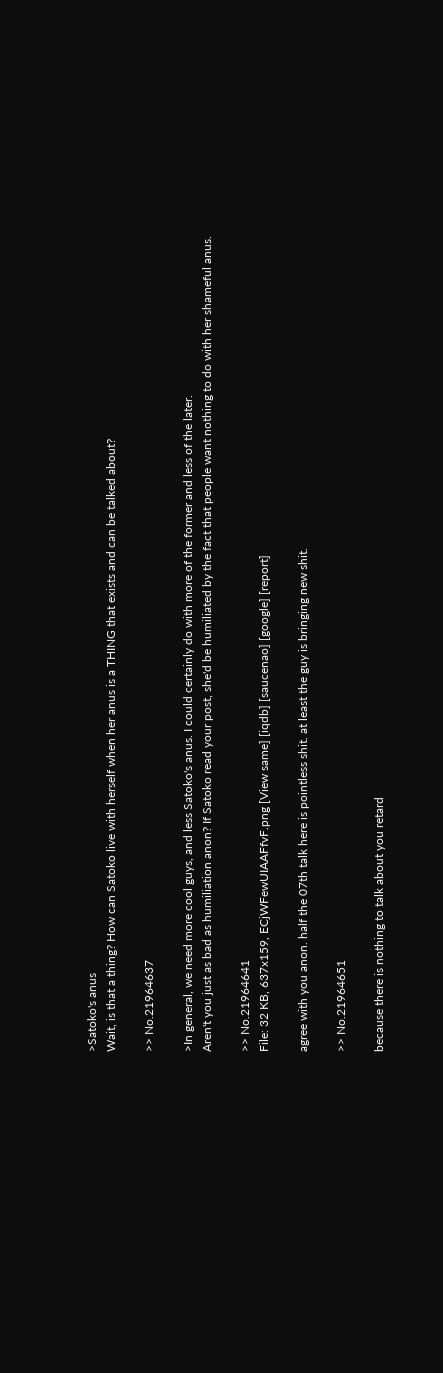>Satoko's anus
Wait, is that a thing? How can Satoko live with herself when her anus is a THING that exists and can be talked about?

>> No.21964637

>In general, we need more cool guys, and less Satoko's anus. I could certainly do with more of the former and less of the later.
Aren't you just as bad as humiliation anon? If Satoko read your post, she'd be humiliated by the fact that people want nothing to do with her shameful anus.

>> No.21964641
File: 32 KB, 637x159, ECjWFewUIAAFfvF.png [View same] [iqdb] [saucenao] [google] [report]

agree with you anon. half the 07th talk here is pointless shit. at least the guy is bringing new shit.

>> No.21964651

because there is nothing to talk about you retard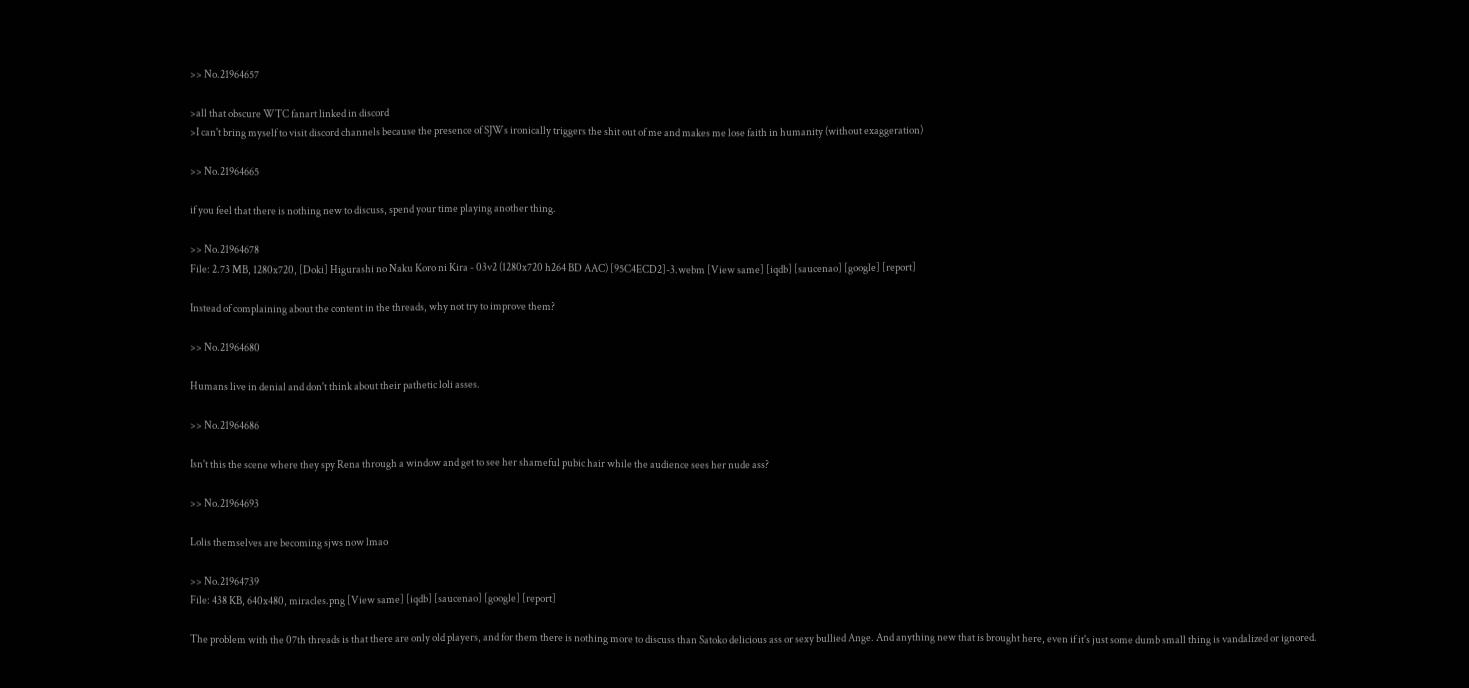>> No.21964657

>all that obscure WTC fanart linked in discord
>I can't bring myself to visit discord channels because the presence of SJWs ironically triggers the shit out of me and makes me lose faith in humanity (without exaggeration)

>> No.21964665

if you feel that there is nothing new to discuss, spend your time playing another thing.

>> No.21964678
File: 2.73 MB, 1280x720, [Doki] Higurashi no Naku Koro ni Kira - 03v2 (1280x720 h264 BD AAC) [95C4ECD2]-3.webm [View same] [iqdb] [saucenao] [google] [report]

Instead of complaining about the content in the threads, why not try to improve them?

>> No.21964680

Humans live in denial and don't think about their pathetic loli asses.

>> No.21964686

Isn't this the scene where they spy Rena through a window and get to see her shameful pubic hair while the audience sees her nude ass?

>> No.21964693

Lolis themselves are becoming sjws now lmao

>> No.21964739
File: 438 KB, 640x480, miracles.png [View same] [iqdb] [saucenao] [google] [report]

The problem with the 07th threads is that there are only old players, and for them there is nothing more to discuss than Satoko delicious ass or sexy bullied Ange. And anything new that is brought here, even if it's just some dumb small thing is vandalized or ignored.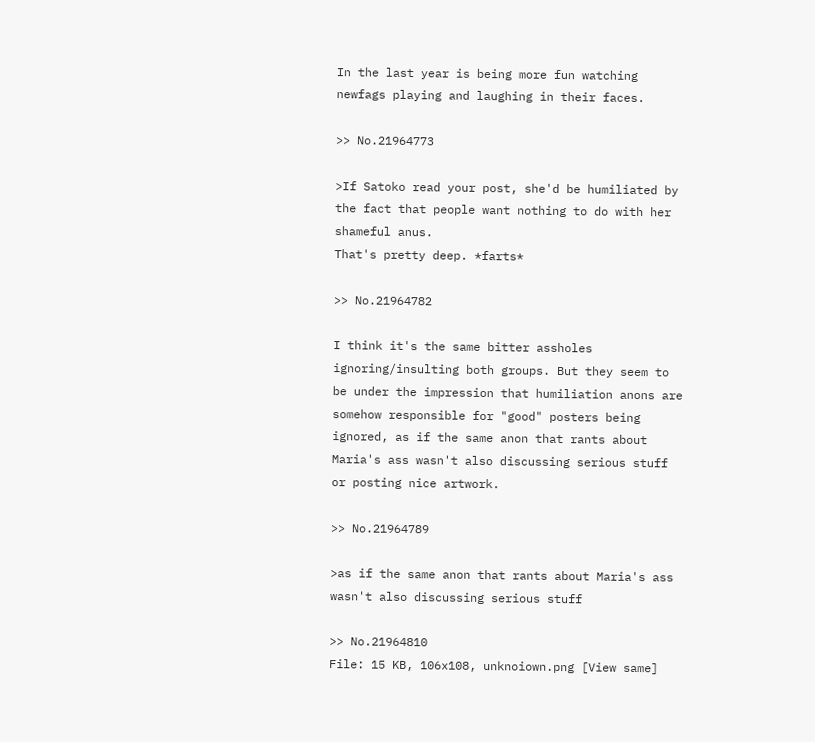In the last year is being more fun watching newfags playing and laughing in their faces.

>> No.21964773

>If Satoko read your post, she'd be humiliated by the fact that people want nothing to do with her shameful anus.
That's pretty deep. *farts*

>> No.21964782

I think it's the same bitter assholes ignoring/insulting both groups. But they seem to be under the impression that humiliation anons are somehow responsible for "good" posters being ignored, as if the same anon that rants about Maria's ass wasn't also discussing serious stuff or posting nice artwork.

>> No.21964789

>as if the same anon that rants about Maria's ass wasn't also discussing serious stuff

>> No.21964810
File: 15 KB, 106x108, unknoiown.png [View same]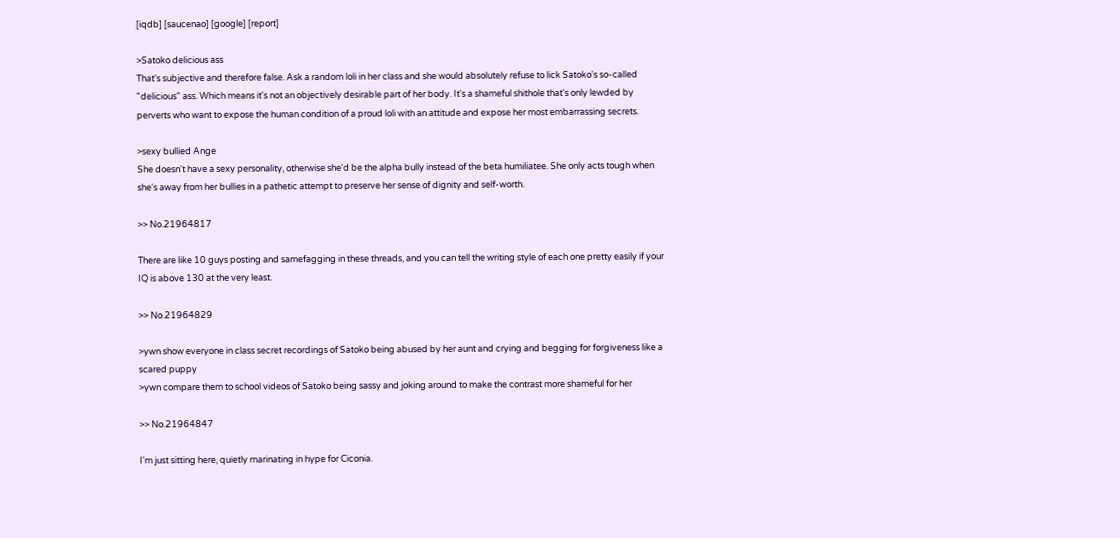[iqdb] [saucenao] [google] [report]

>Satoko delicious ass
That's subjective and therefore false. Ask a random loli in her class and she would absolutely refuse to lick Satoko's so-called "delicious" ass. Which means it's not an objectively desirable part of her body. It's a shameful shithole that's only lewded by perverts who want to expose the human condition of a proud loli with an attitude and expose her most embarrassing secrets.

>sexy bullied Ange
She doesn't have a sexy personality, otherwise she'd be the alpha bully instead of the beta humiliatee. She only acts tough when she's away from her bullies in a pathetic attempt to preserve her sense of dignity and self-worth.

>> No.21964817

There are like 10 guys posting and samefagging in these threads, and you can tell the writing style of each one pretty easily if your IQ is above 130 at the very least.

>> No.21964829

>ywn show everyone in class secret recordings of Satoko being abused by her aunt and crying and begging for forgiveness like a scared puppy
>ywn compare them to school videos of Satoko being sassy and joking around to make the contrast more shameful for her

>> No.21964847

I'm just sitting here, quietly marinating in hype for Ciconia.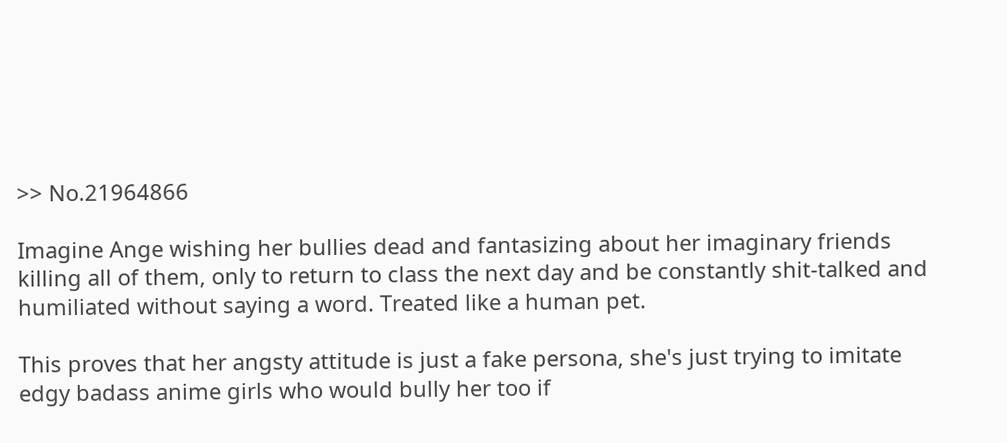>> No.21964866

Imagine Ange wishing her bullies dead and fantasizing about her imaginary friends killing all of them, only to return to class the next day and be constantly shit-talked and humiliated without saying a word. Treated like a human pet.

This proves that her angsty attitude is just a fake persona, she's just trying to imitate edgy badass anime girls who would bully her too if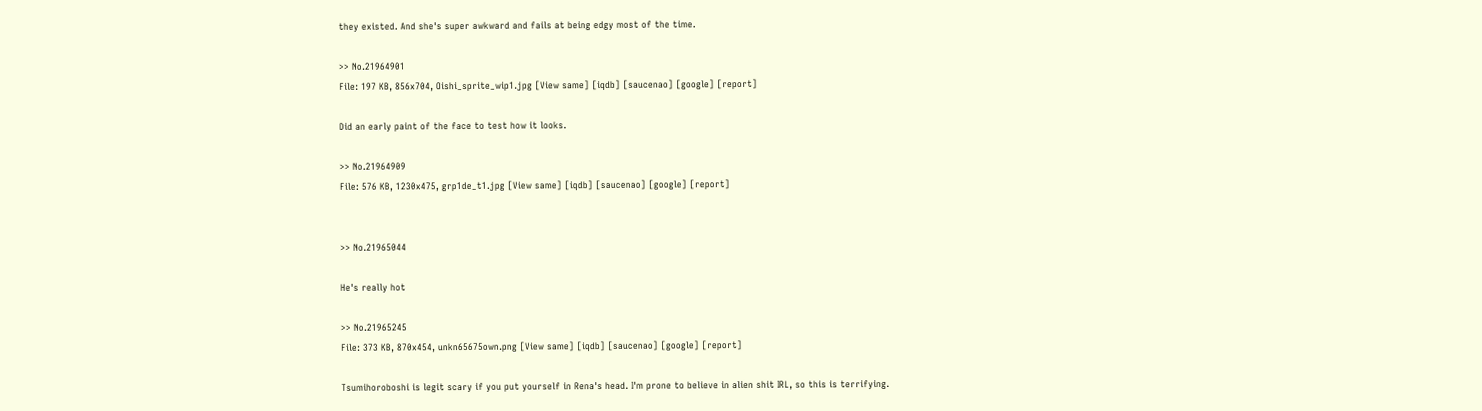they existed. And she's super awkward and fails at being edgy most of the time.

>> No.21964901
File: 197 KB, 856x704, Oishi_sprite_wip1.jpg [View same] [iqdb] [saucenao] [google] [report]

Did an early paint of the face to test how it looks.

>> No.21964909
File: 576 KB, 1230x475, grp1de_t1.jpg [View same] [iqdb] [saucenao] [google] [report]


>> No.21965044

He's really hot

>> No.21965245
File: 373 KB, 870x454, unkn65675own.png [View same] [iqdb] [saucenao] [google] [report]

Tsumihoroboshi is legit scary if you put yourself in Rena's head. I'm prone to believe in alien shit IRL, so this is terrifying.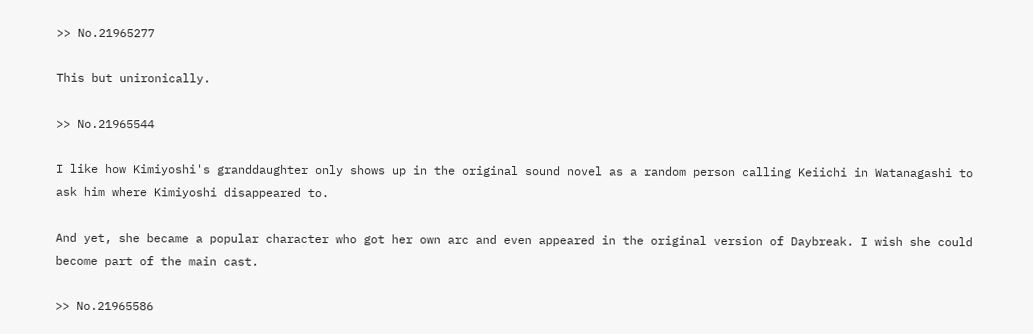>> No.21965277

This but unironically.

>> No.21965544

I like how Kimiyoshi's granddaughter only shows up in the original sound novel as a random person calling Keiichi in Watanagashi to ask him where Kimiyoshi disappeared to.

And yet, she became a popular character who got her own arc and even appeared in the original version of Daybreak. I wish she could become part of the main cast.

>> No.21965586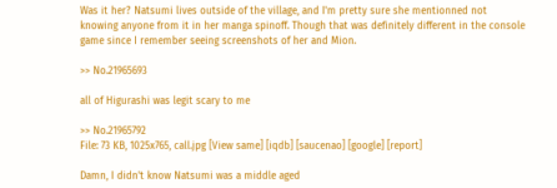Was it her? Natsumi lives outside of the village, and I'm pretty sure she mentionned not knowing anyone from it in her manga spinoff. Though that was definitely different in the console game since I remember seeing screenshots of her and Mion.

>> No.21965693

all of Higurashi was legit scary to me

>> No.21965792
File: 73 KB, 1025x765, call.jpg [View same] [iqdb] [saucenao] [google] [report]

Damn, I didn't know Natsumi was a middle aged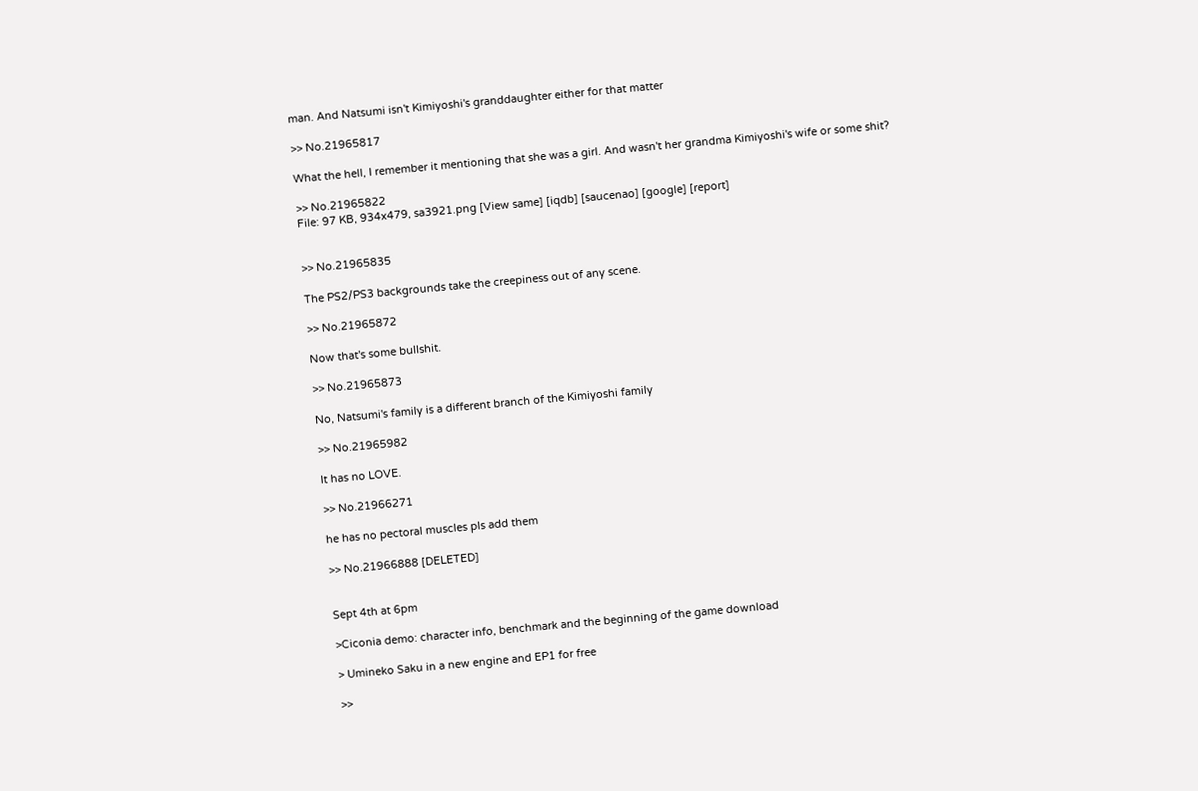man. And Natsumi isn't Kimiyoshi's granddaughter either for that matter

>> No.21965817

What the hell, I remember it mentioning that she was a girl. And wasn't her grandma Kimiyoshi's wife or some shit?

>> No.21965822
File: 97 KB, 934x479, sa3921.png [View same] [iqdb] [saucenao] [google] [report]


>> No.21965835

The PS2/PS3 backgrounds take the creepiness out of any scene.

>> No.21965872

Now that's some bullshit.

>> No.21965873

No, Natsumi's family is a different branch of the Kimiyoshi family

>> No.21965982

It has no LOVE.

>> No.21966271

he has no pectoral muscles pls add them

>> No.21966888 [DELETED]


Sept 4th at 6pm

>Ciconia demo: character info, benchmark and the beginning of the game download

> Umineko Saku in a new engine and EP1 for free

>>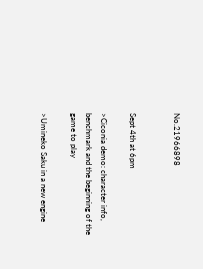No.21966898


Sept 4th at 6pm

>Ciconia demo: character info, benchmark and the beginning of the game to play

>Umineko Saku in a new engine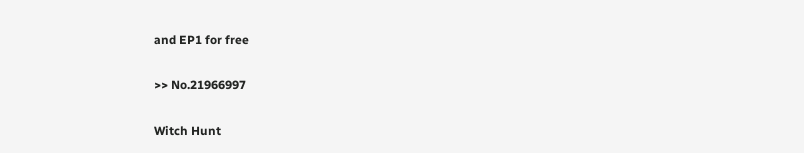and EP1 for free

>> No.21966997

Witch Hunt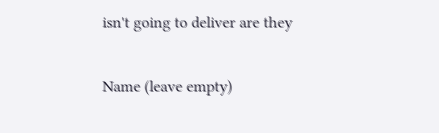isn't going to deliver are they

Name (leave empty)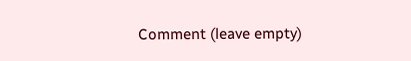Comment (leave empty)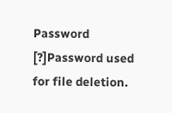Password [?]Password used for file deletion.